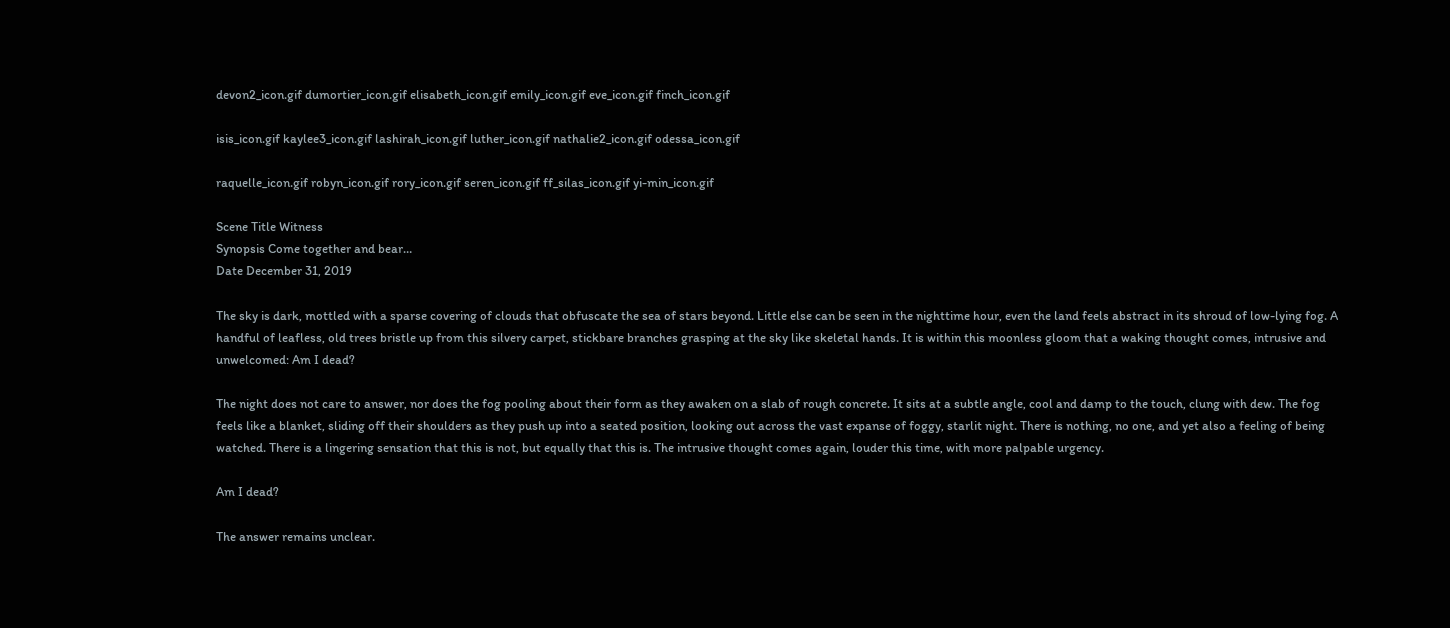devon2_icon.gif dumortier_icon.gif elisabeth_icon.gif emily_icon.gif eve_icon.gif finch_icon.gif

isis_icon.gif kaylee3_icon.gif lashirah_icon.gif luther_icon.gif nathalie2_icon.gif odessa_icon.gif

raquelle_icon.gif robyn_icon.gif rory_icon.gif seren_icon.gif ff_silas_icon.gif yi-min_icon.gif

Scene Title Witness
Synopsis Come together and bear…
Date December 31, 2019

The sky is dark, mottled with a sparse covering of clouds that obfuscate the sea of stars beyond. Little else can be seen in the nighttime hour, even the land feels abstract in its shroud of low-lying fog. A handful of leafless, old trees bristle up from this silvery carpet, stickbare branches grasping at the sky like skeletal hands. It is within this moonless gloom that a waking thought comes, intrusive and unwelcomed: Am I dead?

The night does not care to answer, nor does the fog pooling about their form as they awaken on a slab of rough concrete. It sits at a subtle angle, cool and damp to the touch, clung with dew. The fog feels like a blanket, sliding off their shoulders as they push up into a seated position, looking out across the vast expanse of foggy, starlit night. There is nothing, no one, and yet also a feeling of being watched. There is a lingering sensation that this is not, but equally that this is. The intrusive thought comes again, louder this time, with more palpable urgency.

Am I dead?

The answer remains unclear.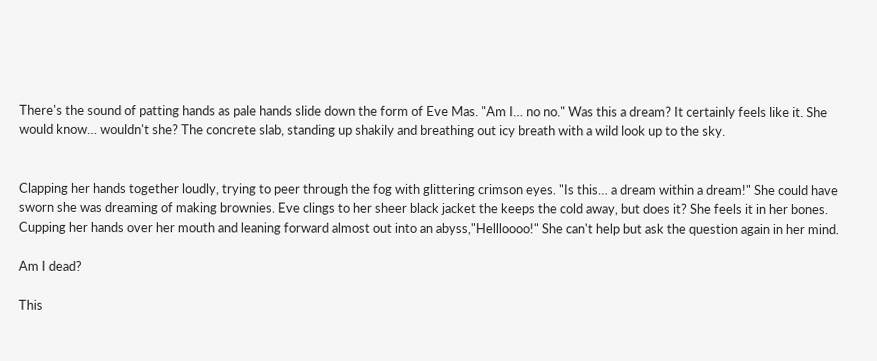There's the sound of patting hands as pale hands slide down the form of Eve Mas. "Am I… no no." Was this a dream? It certainly feels like it. She would know… wouldn't she? The concrete slab, standing up shakily and breathing out icy breath with a wild look up to the sky.


Clapping her hands together loudly, trying to peer through the fog with glittering crimson eyes. "Is this… a dream within a dream!" She could have sworn she was dreaming of making brownies. Eve clings to her sheer black jacket the keeps the cold away, but does it? She feels it in her bones. Cupping her hands over her mouth and leaning forward almost out into an abyss,"Hellloooo!" She can't help but ask the question again in her mind.

Am I dead?

This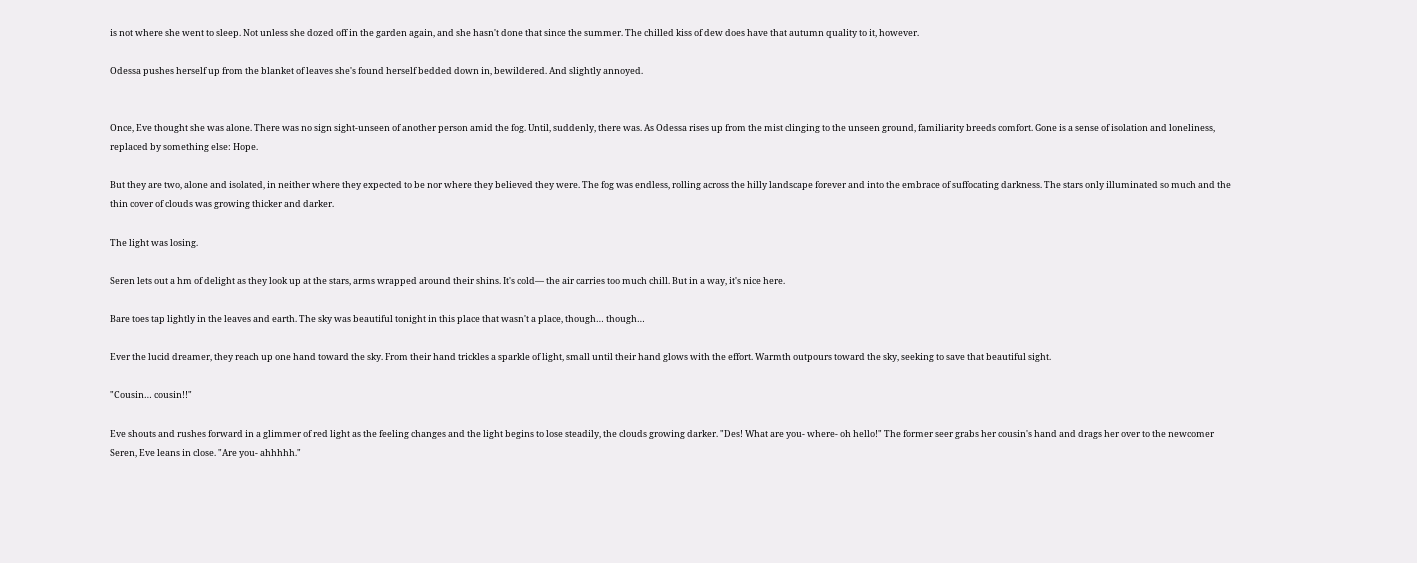is not where she went to sleep. Not unless she dozed off in the garden again, and she hasn't done that since the summer. The chilled kiss of dew does have that autumn quality to it, however.

Odessa pushes herself up from the blanket of leaves she's found herself bedded down in, bewildered. And slightly annoyed.


Once, Eve thought she was alone. There was no sign sight-unseen of another person amid the fog. Until, suddenly, there was. As Odessa rises up from the mist clinging to the unseen ground, familiarity breeds comfort. Gone is a sense of isolation and loneliness, replaced by something else: Hope.

But they are two, alone and isolated, in neither where they expected to be nor where they believed they were. The fog was endless, rolling across the hilly landscape forever and into the embrace of suffocating darkness. The stars only illuminated so much and the thin cover of clouds was growing thicker and darker.

The light was losing.

Seren lets out a hm of delight as they look up at the stars, arms wrapped around their shins. It's cold— the air carries too much chill. But in a way, it's nice here.

Bare toes tap lightly in the leaves and earth. The sky was beautiful tonight in this place that wasn't a place, though… though…

Ever the lucid dreamer, they reach up one hand toward the sky. From their hand trickles a sparkle of light, small until their hand glows with the effort. Warmth outpours toward the sky, seeking to save that beautiful sight.

"Cousin… cousin!!"

Eve shouts and rushes forward in a glimmer of red light as the feeling changes and the light begins to lose steadily, the clouds growing darker. "Des! What are you- where- oh hello!" The former seer grabs her cousin's hand and drags her over to the newcomer Seren, Eve leans in close. "Are you- ahhhhh."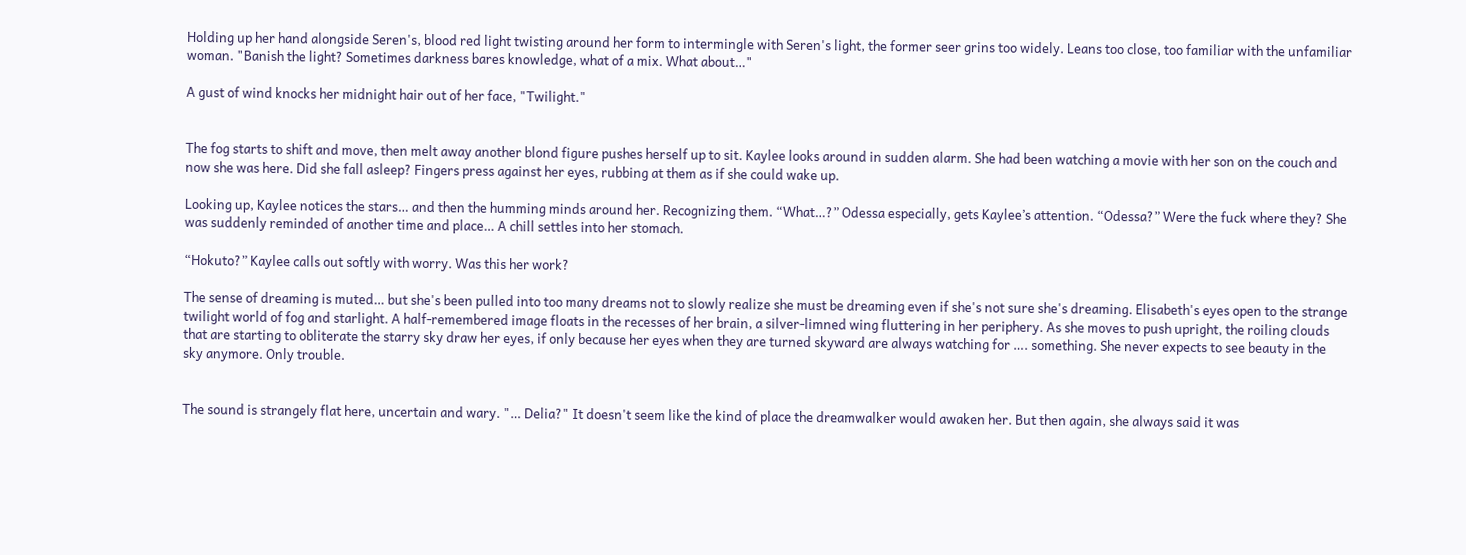Holding up her hand alongside Seren's, blood red light twisting around her form to intermingle with Seren's light, the former seer grins too widely. Leans too close, too familiar with the unfamiliar woman. "Banish the light? Sometimes darkness bares knowledge, what of a mix. What about…"

A gust of wind knocks her midnight hair out of her face, "Twilight."


The fog starts to shift and move, then melt away another blond figure pushes herself up to sit. Kaylee looks around in sudden alarm. She had been watching a movie with her son on the couch and now she was here. Did she fall asleep? Fingers press against her eyes, rubbing at them as if she could wake up.

Looking up, Kaylee notices the stars… and then the humming minds around her. Recognizing them. “What…?” Odessa especially, gets Kaylee’s attention. “Odessa?” Were the fuck where they? She was suddenly reminded of another time and place… A chill settles into her stomach.

“Hokuto?” Kaylee calls out softly with worry. Was this her work?

The sense of dreaming is muted… but she's been pulled into too many dreams not to slowly realize she must be dreaming even if she's not sure she's dreaming. Elisabeth's eyes open to the strange twilight world of fog and starlight. A half-remembered image floats in the recesses of her brain, a silver-limned wing fluttering in her periphery. As she moves to push upright, the roiling clouds that are starting to obliterate the starry sky draw her eyes, if only because her eyes when they are turned skyward are always watching for …. something. She never expects to see beauty in the sky anymore. Only trouble.


The sound is strangely flat here, uncertain and wary. "… Delia?" It doesn't seem like the kind of place the dreamwalker would awaken her. But then again, she always said it was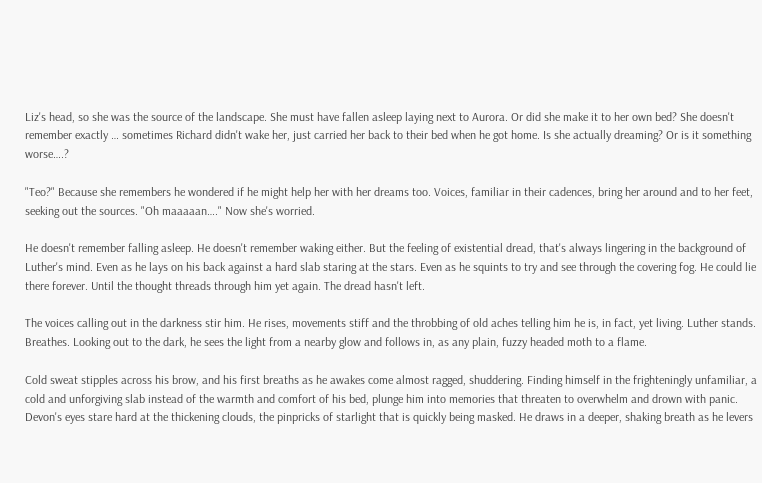Liz's head, so she was the source of the landscape. She must have fallen asleep laying next to Aurora. Or did she make it to her own bed? She doesn't remember exactly … sometimes Richard didn't wake her, just carried her back to their bed when he got home. Is she actually dreaming? Or is it something worse….?

"Teo?" Because she remembers he wondered if he might help her with her dreams too. Voices, familiar in their cadences, bring her around and to her feet, seeking out the sources. "Oh maaaaan…." Now she's worried.

He doesn't remember falling asleep. He doesn't remember waking either. But the feeling of existential dread, that's always lingering in the background of Luther's mind. Even as he lays on his back against a hard slab staring at the stars. Even as he squints to try and see through the covering fog. He could lie there forever. Until the thought threads through him yet again. The dread hasn't left.

The voices calling out in the darkness stir him. He rises, movements stiff and the throbbing of old aches telling him he is, in fact, yet living. Luther stands. Breathes. Looking out to the dark, he sees the light from a nearby glow and follows in, as any plain, fuzzy headed moth to a flame.

Cold sweat stipples across his brow, and his first breaths as he awakes come almost ragged, shuddering. Finding himself in the frighteningly unfamiliar, a cold and unforgiving slab instead of the warmth and comfort of his bed, plunge him into memories that threaten to overwhelm and drown with panic. Devon's eyes stare hard at the thickening clouds, the pinpricks of starlight that is quickly being masked. He draws in a deeper, shaking breath as he levers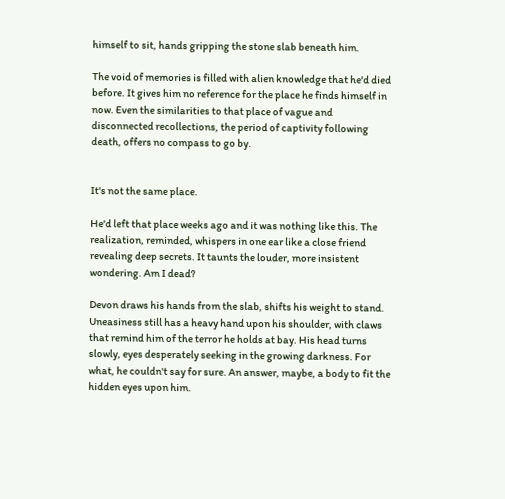himself to sit, hands gripping the stone slab beneath him.

The void of memories is filled with alien knowledge that he'd died before. It gives him no reference for the place he finds himself in now. Even the similarities to that place of vague and disconnected recollections, the period of captivity following death, offers no compass to go by.


It's not the same place.

He'd left that place weeks ago and it was nothing like this. The realization, reminded, whispers in one ear like a close friend revealing deep secrets. It taunts the louder, more insistent wondering. Am I dead?

Devon draws his hands from the slab, shifts his weight to stand. Uneasiness still has a heavy hand upon his shoulder, with claws that remind him of the terror he holds at bay. His head turns slowly, eyes desperately seeking in the growing darkness. For what, he couldn't say for sure. An answer, maybe, a body to fit the hidden eyes upon him.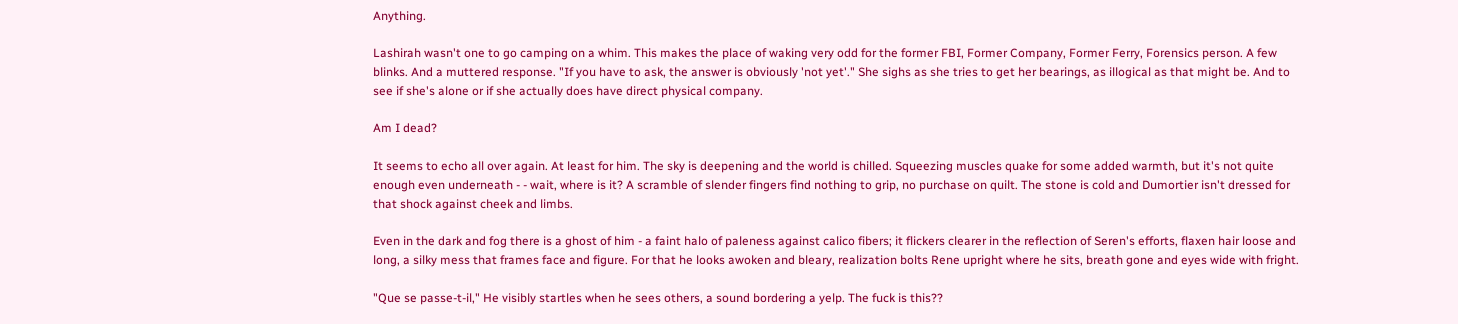Anything.

Lashirah wasn't one to go camping on a whim. This makes the place of waking very odd for the former FBI, Former Company, Former Ferry, Forensics person. A few blinks. And a muttered response. "If you have to ask, the answer is obviously 'not yet'." She sighs as she tries to get her bearings, as illogical as that might be. And to see if she's alone or if she actually does have direct physical company.

Am I dead?

It seems to echo all over again. At least for him. The sky is deepening and the world is chilled. Squeezing muscles quake for some added warmth, but it's not quite enough even underneath - - wait, where is it? A scramble of slender fingers find nothing to grip, no purchase on quilt. The stone is cold and Dumortier isn't dressed for that shock against cheek and limbs.

Even in the dark and fog there is a ghost of him - a faint halo of paleness against calico fibers; it flickers clearer in the reflection of Seren's efforts, flaxen hair loose and long, a silky mess that frames face and figure. For that he looks awoken and bleary, realization bolts Rene upright where he sits, breath gone and eyes wide with fright.

"Que se passe-t-il," He visibly startles when he sees others, a sound bordering a yelp. The fuck is this??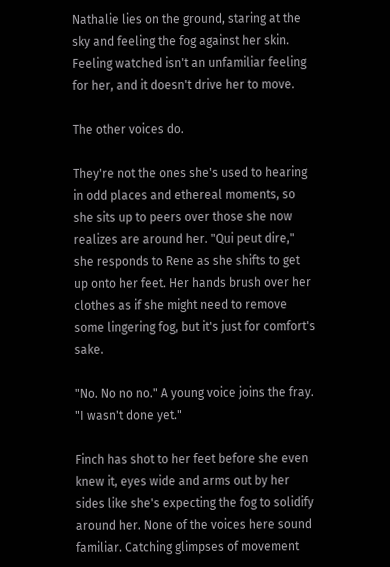Nathalie lies on the ground, staring at the sky and feeling the fog against her skin. Feeling watched isn't an unfamiliar feeling for her, and it doesn't drive her to move.

The other voices do.

They're not the ones she's used to hearing in odd places and ethereal moments, so she sits up to peers over those she now realizes are around her. "Qui peut dire," she responds to Rene as she shifts to get up onto her feet. Her hands brush over her clothes as if she might need to remove some lingering fog, but it's just for comfort's sake.

"No. No no no." A young voice joins the fray. "I wasn't done yet."

Finch has shot to her feet before she even knew it, eyes wide and arms out by her sides like she's expecting the fog to solidify around her. None of the voices here sound familiar. Catching glimpses of movement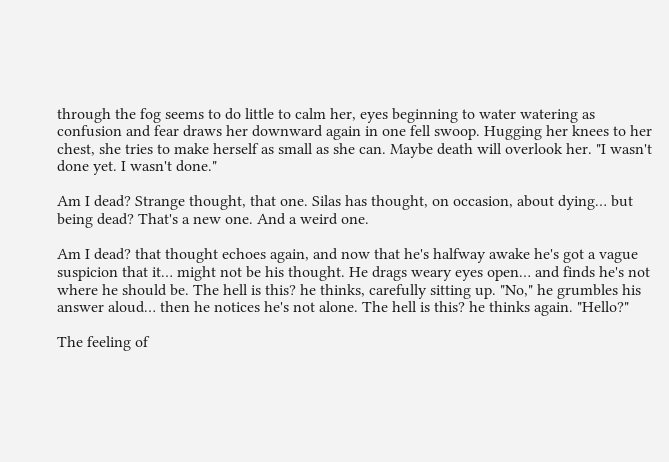through the fog seems to do little to calm her, eyes beginning to water watering as confusion and fear draws her downward again in one fell swoop. Hugging her knees to her chest, she tries to make herself as small as she can. Maybe death will overlook her. "I wasn't done yet. I wasn't done."

Am I dead? Strange thought, that one. Silas has thought, on occasion, about dying… but being dead? That's a new one. And a weird one.

Am I dead? that thought echoes again, and now that he's halfway awake he's got a vague suspicion that it… might not be his thought. He drags weary eyes open… and finds he's not where he should be. The hell is this? he thinks, carefully sitting up. "No," he grumbles his answer aloud… then he notices he's not alone. The hell is this? he thinks again. "Hello?"

The feeling of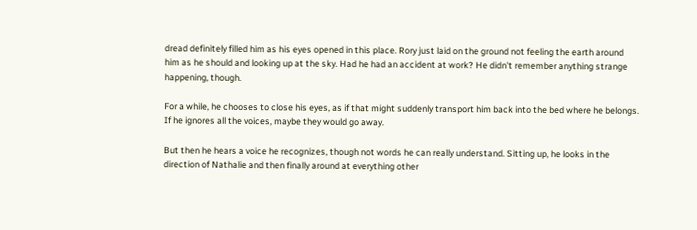dread definitely filled him as his eyes opened in this place. Rory just laid on the ground not feeling the earth around him as he should and looking up at the sky. Had he had an accident at work? He didn't remember anything strange happening, though.

For a while, he chooses to close his eyes, as if that might suddenly transport him back into the bed where he belongs. If he ignores all the voices, maybe they would go away.

But then he hears a voice he recognizes, though not words he can really understand. Sitting up, he looks in the direction of Nathalie and then finally around at everything other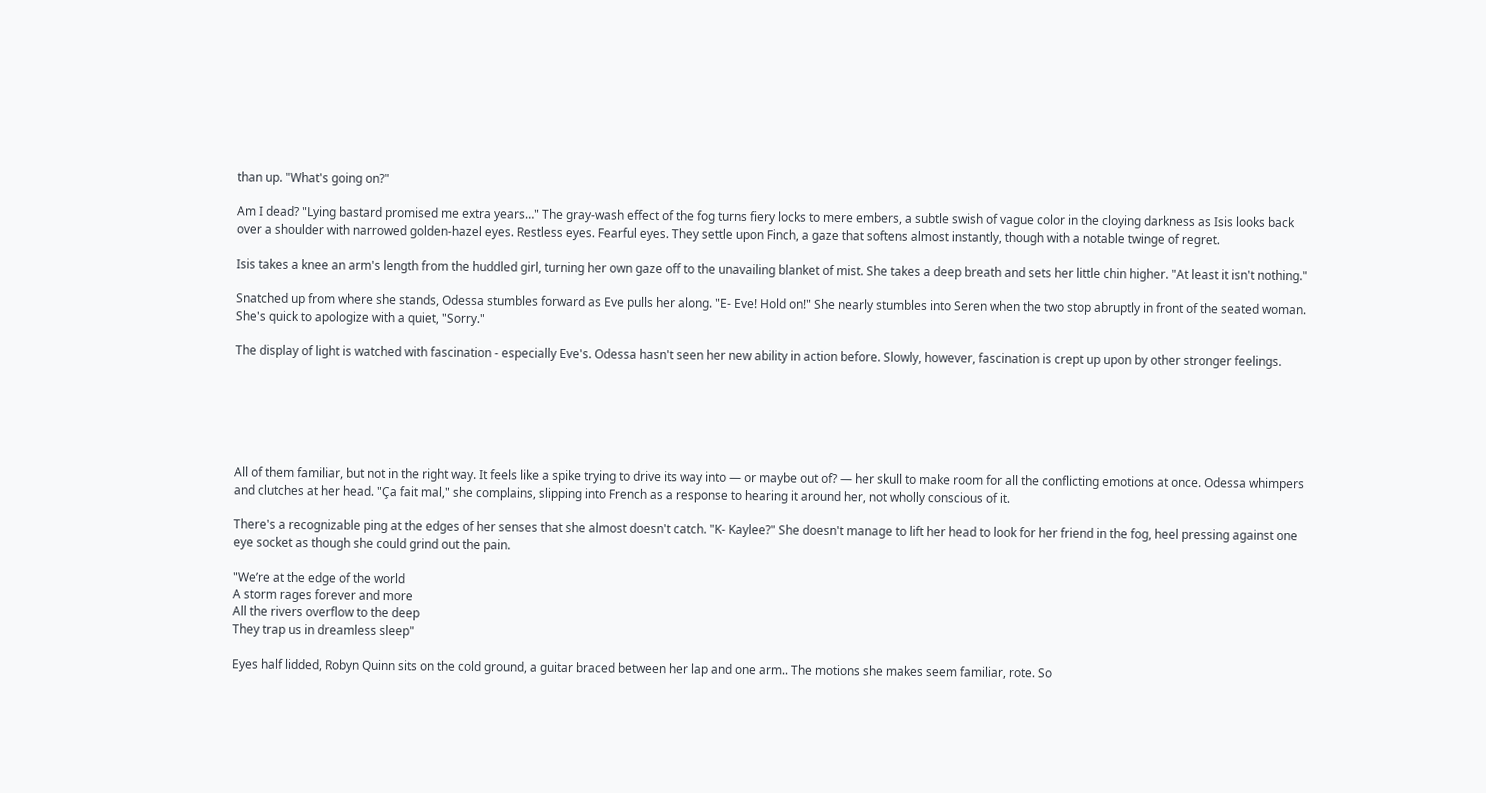than up. "What's going on?"

Am I dead? "Lying bastard promised me extra years…" The gray-wash effect of the fog turns fiery locks to mere embers, a subtle swish of vague color in the cloying darkness as Isis looks back over a shoulder with narrowed golden-hazel eyes. Restless eyes. Fearful eyes. They settle upon Finch, a gaze that softens almost instantly, though with a notable twinge of regret.

Isis takes a knee an arm's length from the huddled girl, turning her own gaze off to the unavailing blanket of mist. She takes a deep breath and sets her little chin higher. "At least it isn't nothing."

Snatched up from where she stands, Odessa stumbles forward as Eve pulls her along. "E- Eve! Hold on!" She nearly stumbles into Seren when the two stop abruptly in front of the seated woman. She's quick to apologize with a quiet, "Sorry."

The display of light is watched with fascination - especially Eve's. Odessa hasn't seen her new ability in action before. Slowly, however, fascination is crept up upon by other stronger feelings.






All of them familiar, but not in the right way. It feels like a spike trying to drive its way into — or maybe out of? — her skull to make room for all the conflicting emotions at once. Odessa whimpers and clutches at her head. "Ça fait mal," she complains, slipping into French as a response to hearing it around her, not wholly conscious of it.

There's a recognizable ping at the edges of her senses that she almost doesn't catch. "K- Kaylee?" She doesn't manage to lift her head to look for her friend in the fog, heel pressing against one eye socket as though she could grind out the pain.

"We’re at the edge of the world
A storm rages forever and more
All the rivers overflow to the deep
They trap us in dreamless sleep"

Eyes half lidded, Robyn Quinn sits on the cold ground, a guitar braced between her lap and one arm.. The motions she makes seem familiar, rote. So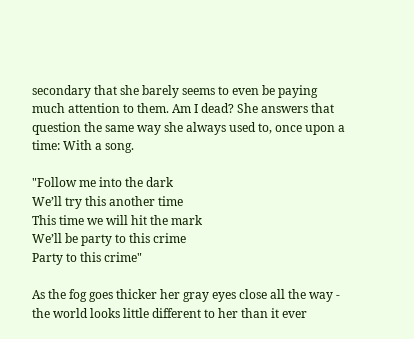secondary that she barely seems to even be paying much attention to them. Am I dead? She answers that question the same way she always used to, once upon a time: With a song.

"Follow me into the dark
We’ll try this another time
This time we will hit the mark
We’ll be party to this crime
Party to this crime"

As the fog goes thicker her gray eyes close all the way - the world looks little different to her than it ever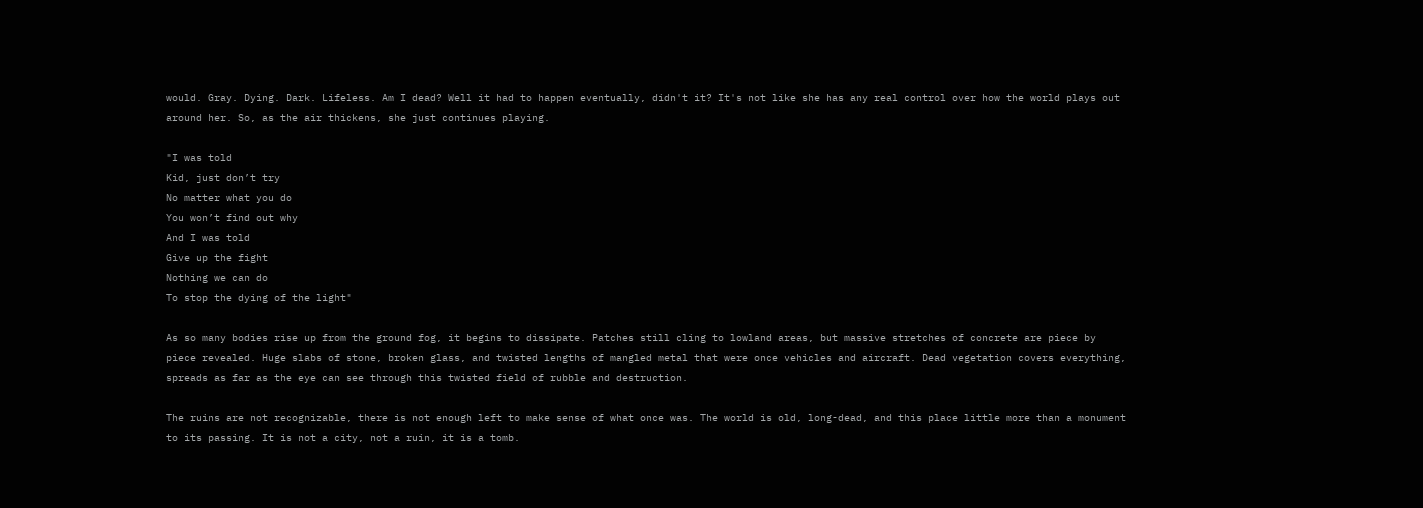would. Gray. Dying. Dark. Lifeless. Am I dead? Well it had to happen eventually, didn't it? It's not like she has any real control over how the world plays out around her. So, as the air thickens, she just continues playing.

"I was told
Kid, just don’t try
No matter what you do
You won’t find out why
And I was told
Give up the fight
Nothing we can do
To stop the dying of the light"

As so many bodies rise up from the ground fog, it begins to dissipate. Patches still cling to lowland areas, but massive stretches of concrete are piece by piece revealed. Huge slabs of stone, broken glass, and twisted lengths of mangled metal that were once vehicles and aircraft. Dead vegetation covers everything, spreads as far as the eye can see through this twisted field of rubble and destruction.

The ruins are not recognizable, there is not enough left to make sense of what once was. The world is old, long-dead, and this place little more than a monument to its passing. It is not a city, not a ruin, it is a tomb.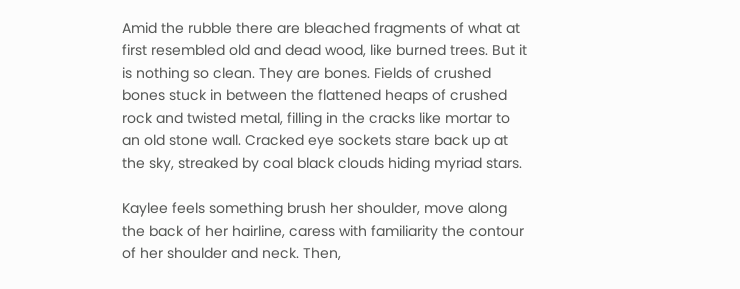Amid the rubble there are bleached fragments of what at first resembled old and dead wood, like burned trees. But it is nothing so clean. They are bones. Fields of crushed bones stuck in between the flattened heaps of crushed rock and twisted metal, filling in the cracks like mortar to an old stone wall. Cracked eye sockets stare back up at the sky, streaked by coal black clouds hiding myriad stars.

Kaylee feels something brush her shoulder, move along the back of her hairline, caress with familiarity the contour of her shoulder and neck. Then,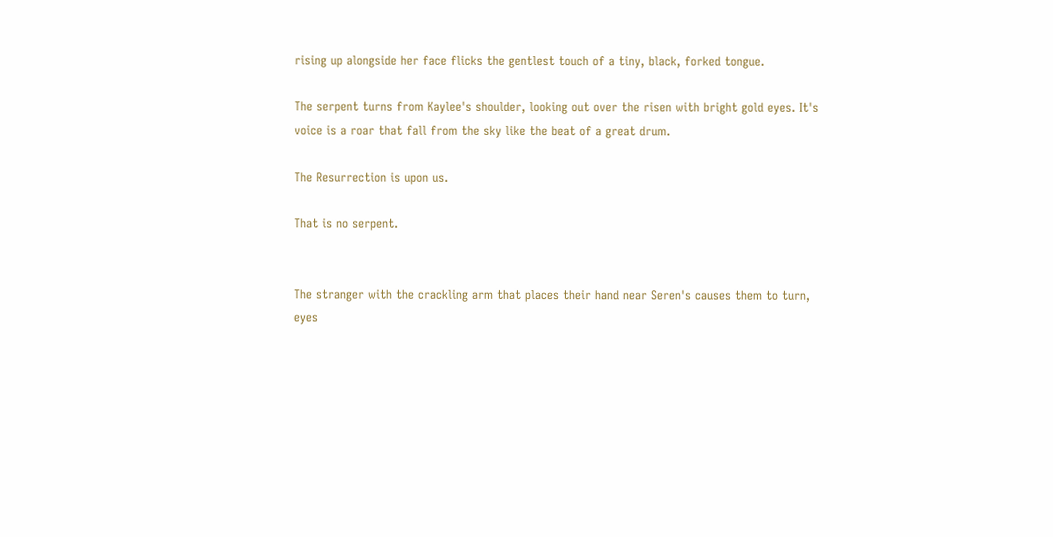rising up alongside her face flicks the gentlest touch of a tiny, black, forked tongue.

The serpent turns from Kaylee's shoulder, looking out over the risen with bright gold eyes. It's voice is a roar that fall from the sky like the beat of a great drum.

The Resurrection is upon us.

That is no serpent.


The stranger with the crackling arm that places their hand near Seren's causes them to turn, eyes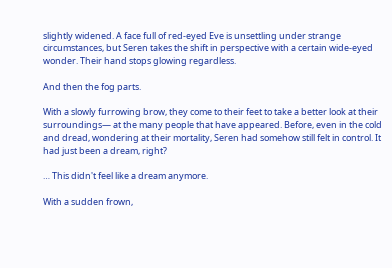slightly widened. A face full of red-eyed Eve is unsettling under strange circumstances, but Seren takes the shift in perspective with a certain wide-eyed wonder. Their hand stops glowing regardless.

And then the fog parts.

With a slowly furrowing brow, they come to their feet to take a better look at their surroundings— at the many people that have appeared. Before, even in the cold and dread, wondering at their mortality, Seren had somehow still felt in control. It had just been a dream, right?

… This didn't feel like a dream anymore.

With a sudden frown,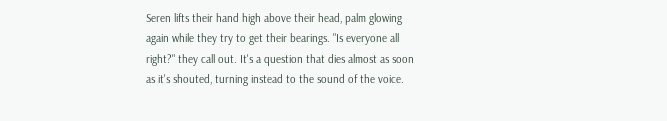Seren lifts their hand high above their head, palm glowing again while they try to get their bearings. "Is everyone all right?" they call out. It's a question that dies almost as soon as it's shouted, turning instead to the sound of the voice.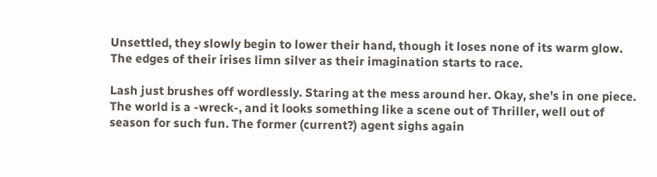Unsettled, they slowly begin to lower their hand, though it loses none of its warm glow. The edges of their irises limn silver as their imagination starts to race.

Lash just brushes off wordlessly. Staring at the mess around her. Okay, she's in one piece. The world is a -wreck-, and it looks something like a scene out of Thriller, well out of season for such fun. The former (current?) agent sighs again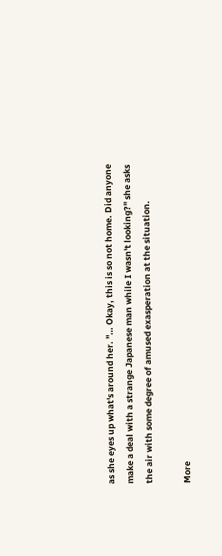as she eyes up what's around her. "… Okay, this is so not home. Did anyone make a deal with a strange Japanese man while I wasn't looking?" she asks the air with some degree of amused exasperation at the situation.

More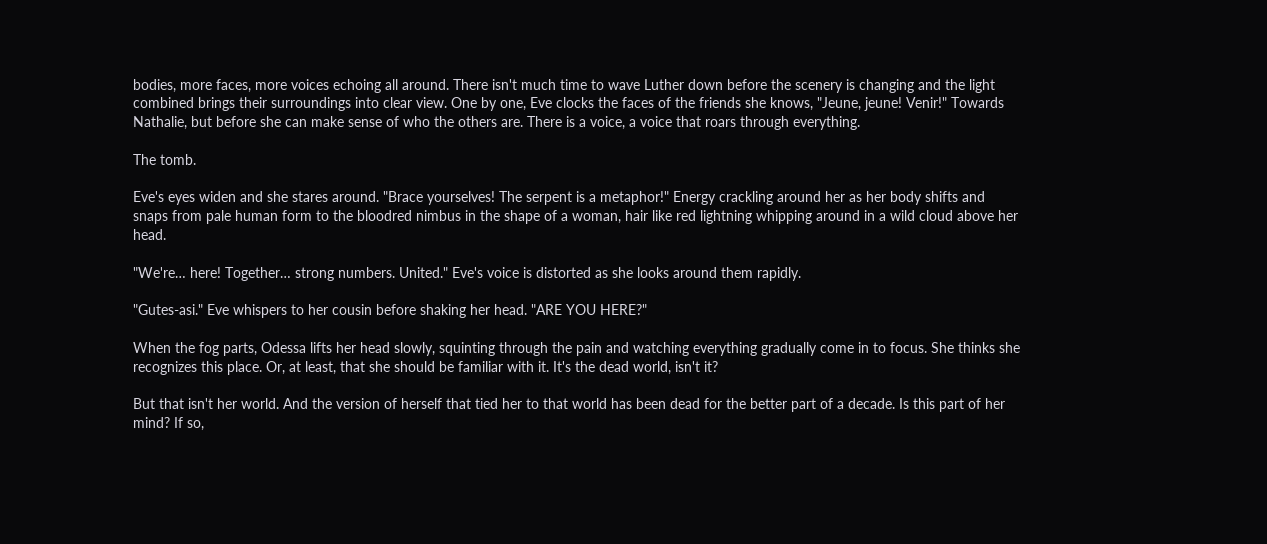bodies, more faces, more voices echoing all around. There isn't much time to wave Luther down before the scenery is changing and the light combined brings their surroundings into clear view. One by one, Eve clocks the faces of the friends she knows, "Jeune, jeune! Venir!" Towards Nathalie, but before she can make sense of who the others are. There is a voice, a voice that roars through everything.

The tomb.

Eve's eyes widen and she stares around. "Brace yourselves! The serpent is a metaphor!" Energy crackling around her as her body shifts and snaps from pale human form to the bloodred nimbus in the shape of a woman, hair like red lightning whipping around in a wild cloud above her head.

"We're… here! Together… strong numbers. United." Eve's voice is distorted as she looks around them rapidly.

"Gutes-asi." Eve whispers to her cousin before shaking her head. "ARE YOU HERE?"

When the fog parts, Odessa lifts her head slowly, squinting through the pain and watching everything gradually come in to focus. She thinks she recognizes this place. Or, at least, that she should be familiar with it. It's the dead world, isn't it?

But that isn't her world. And the version of herself that tied her to that world has been dead for the better part of a decade. Is this part of her mind? If so,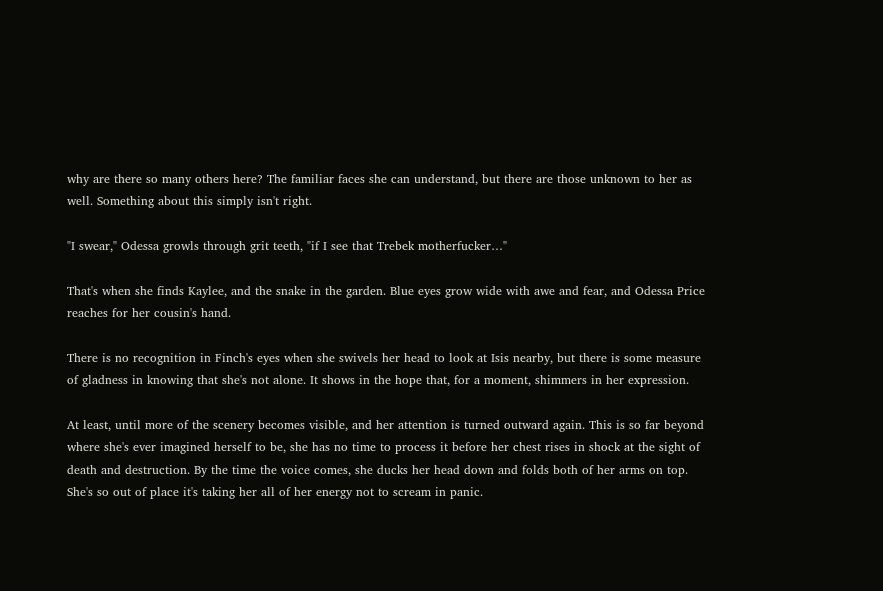why are there so many others here? The familiar faces she can understand, but there are those unknown to her as well. Something about this simply isn't right.

"I swear," Odessa growls through grit teeth, "if I see that Trebek motherfucker…"

That's when she finds Kaylee, and the snake in the garden. Blue eyes grow wide with awe and fear, and Odessa Price reaches for her cousin's hand.

There is no recognition in Finch's eyes when she swivels her head to look at Isis nearby, but there is some measure of gladness in knowing that she's not alone. It shows in the hope that, for a moment, shimmers in her expression.

At least, until more of the scenery becomes visible, and her attention is turned outward again. This is so far beyond where she's ever imagined herself to be, she has no time to process it before her chest rises in shock at the sight of death and destruction. By the time the voice comes, she ducks her head down and folds both of her arms on top. She's so out of place it's taking her all of her energy not to scream in panic.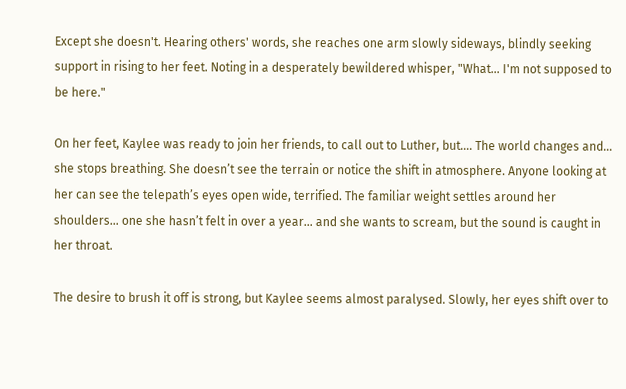Except she doesn't. Hearing others' words, she reaches one arm slowly sideways, blindly seeking support in rising to her feet. Noting in a desperately bewildered whisper, "What… I'm not supposed to be here."

On her feet, Kaylee was ready to join her friends, to call out to Luther, but…. The world changes and… she stops breathing. She doesn’t see the terrain or notice the shift in atmosphere. Anyone looking at her can see the telepath’s eyes open wide, terrified. The familiar weight settles around her shoulders… one she hasn’t felt in over a year… and she wants to scream, but the sound is caught in her throat.

The desire to brush it off is strong, but Kaylee seems almost paralysed. Slowly, her eyes shift over to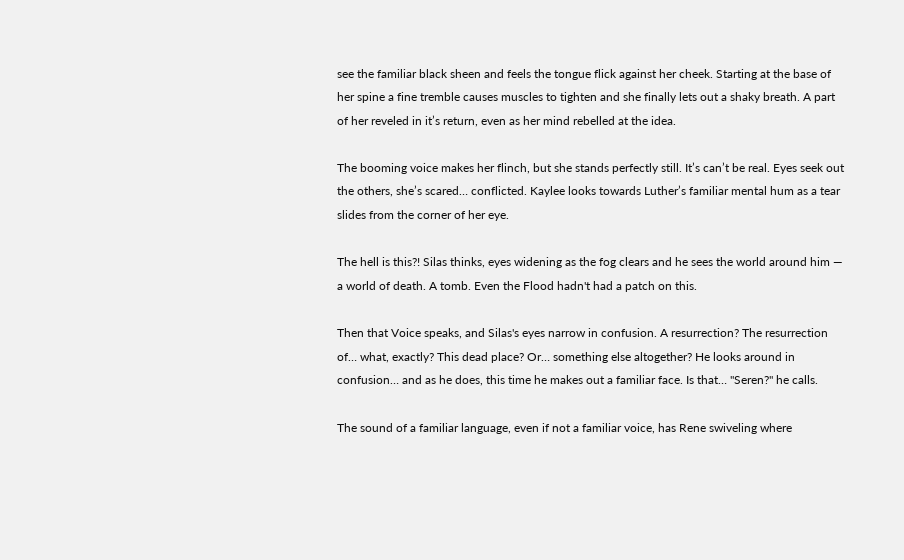see the familiar black sheen and feels the tongue flick against her cheek. Starting at the base of her spine a fine tremble causes muscles to tighten and she finally lets out a shaky breath. A part of her reveled in it’s return, even as her mind rebelled at the idea.

The booming voice makes her flinch, but she stands perfectly still. It’s can’t be real. Eyes seek out the others, she’s scared… conflicted. Kaylee looks towards Luther’s familiar mental hum as a tear slides from the corner of her eye.

The hell is this?! Silas thinks, eyes widening as the fog clears and he sees the world around him — a world of death. A tomb. Even the Flood hadn't had a patch on this.

Then that Voice speaks, and Silas's eyes narrow in confusion. A resurrection? The resurrection of… what, exactly? This dead place? Or… something else altogether? He looks around in confusion… and as he does, this time he makes out a familiar face. Is that… "Seren?" he calls.

The sound of a familiar language, even if not a familiar voice, has Rene swiveling where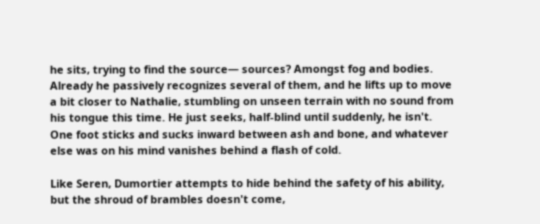he sits, trying to find the source— sources? Amongst fog and bodies. Already he passively recognizes several of them, and he lifts up to move a bit closer to Nathalie, stumbling on unseen terrain with no sound from his tongue this time. He just seeks, half-blind until suddenly, he isn't. One foot sticks and sucks inward between ash and bone, and whatever else was on his mind vanishes behind a flash of cold.

Like Seren, Dumortier attempts to hide behind the safety of his ability, but the shroud of brambles doesn't come,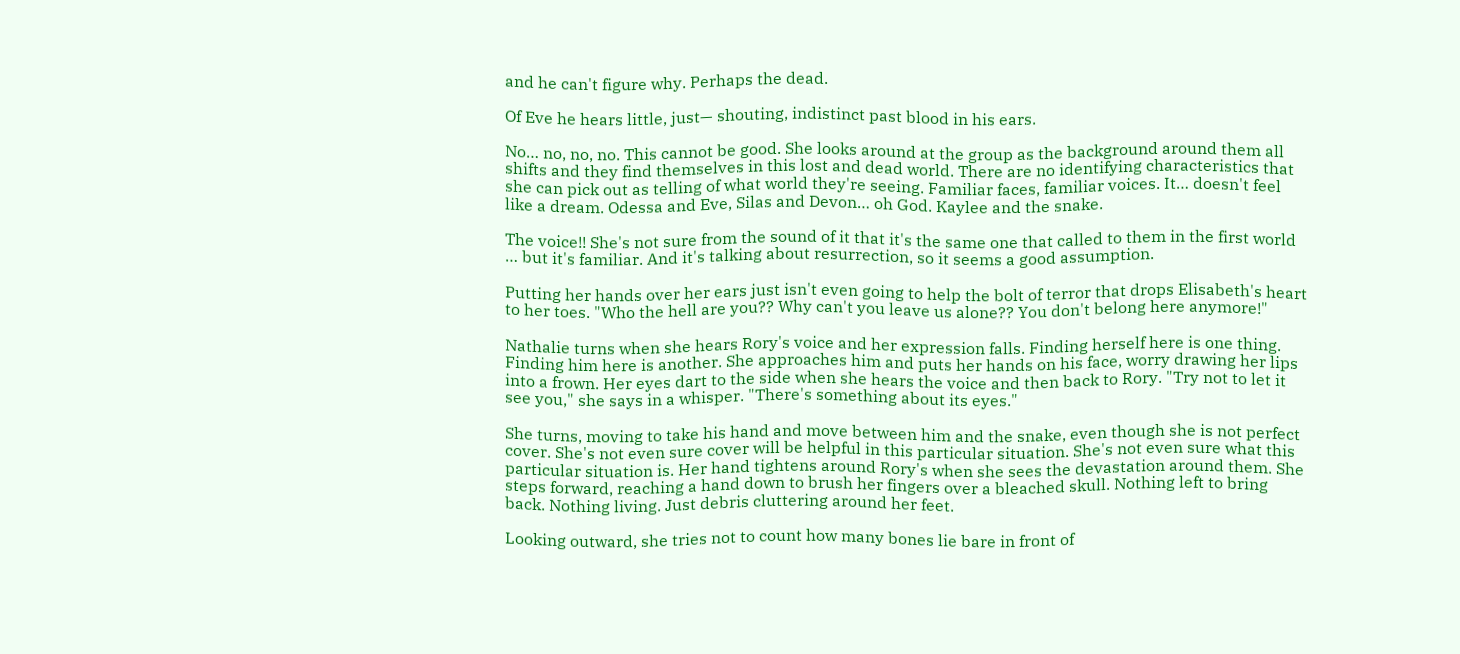and he can't figure why. Perhaps the dead.

Of Eve he hears little, just— shouting, indistinct past blood in his ears.

No… no, no, no. This cannot be good. She looks around at the group as the background around them all shifts and they find themselves in this lost and dead world. There are no identifying characteristics that she can pick out as telling of what world they're seeing. Familiar faces, familiar voices. It… doesn't feel like a dream. Odessa and Eve, Silas and Devon… oh God. Kaylee and the snake.

The voice!! She's not sure from the sound of it that it's the same one that called to them in the first world … but it's familiar. And it's talking about resurrection, so it seems a good assumption.

Putting her hands over her ears just isn't even going to help the bolt of terror that drops Elisabeth's heart to her toes. "Who the hell are you?? Why can't you leave us alone?? You don't belong here anymore!"

Nathalie turns when she hears Rory's voice and her expression falls. Finding herself here is one thing. Finding him here is another. She approaches him and puts her hands on his face, worry drawing her lips into a frown. Her eyes dart to the side when she hears the voice and then back to Rory. "Try not to let it see you," she says in a whisper. "There's something about its eyes."

She turns, moving to take his hand and move between him and the snake, even though she is not perfect cover. She's not even sure cover will be helpful in this particular situation. She's not even sure what this particular situation is. Her hand tightens around Rory's when she sees the devastation around them. She steps forward, reaching a hand down to brush her fingers over a bleached skull. Nothing left to bring back. Nothing living. Just debris cluttering around her feet.

Looking outward, she tries not to count how many bones lie bare in front of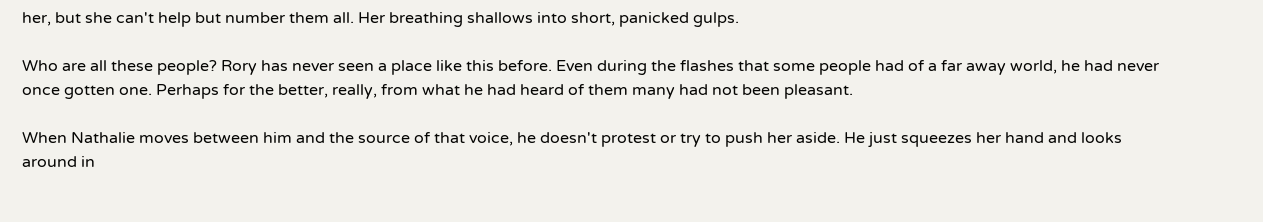her, but she can't help but number them all. Her breathing shallows into short, panicked gulps.

Who are all these people? Rory has never seen a place like this before. Even during the flashes that some people had of a far away world, he had never once gotten one. Perhaps for the better, really, from what he had heard of them many had not been pleasant.

When Nathalie moves between him and the source of that voice, he doesn't protest or try to push her aside. He just squeezes her hand and looks around in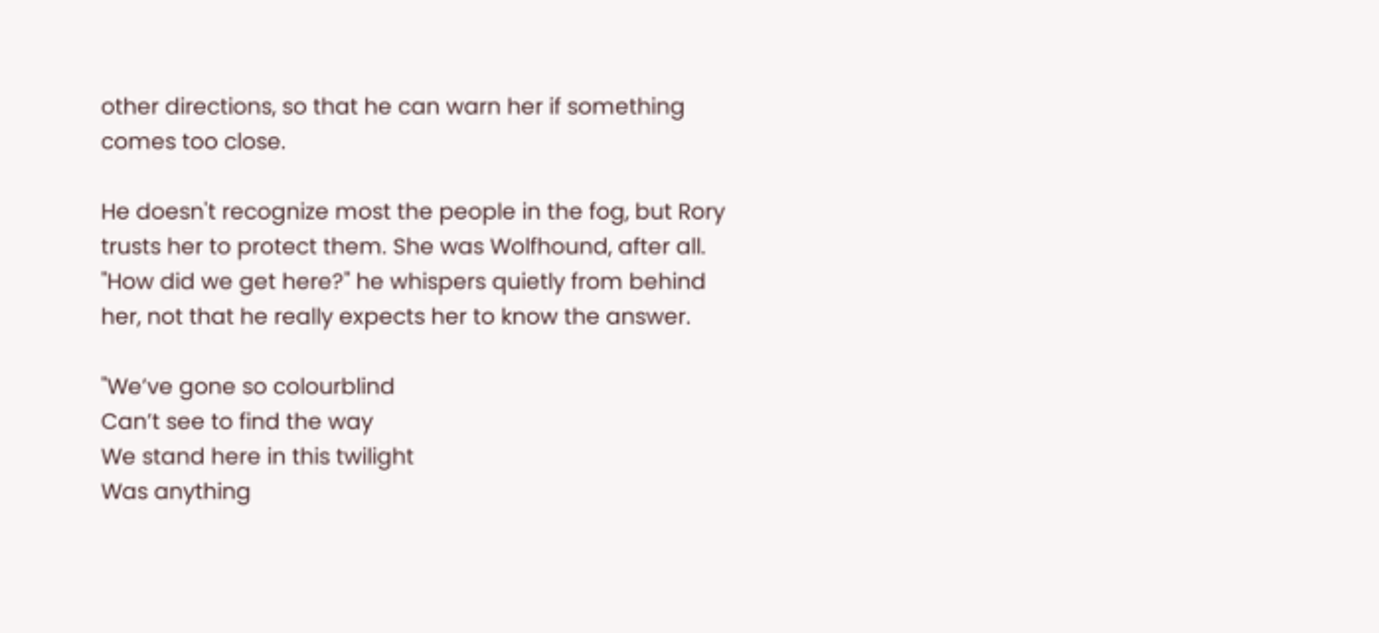other directions, so that he can warn her if something comes too close.

He doesn't recognize most the people in the fog, but Rory trusts her to protect them. She was Wolfhound, after all. "How did we get here?" he whispers quietly from behind her, not that he really expects her to know the answer.

"We’ve gone so colourblind
Can’t see to find the way
We stand here in this twilight
Was anything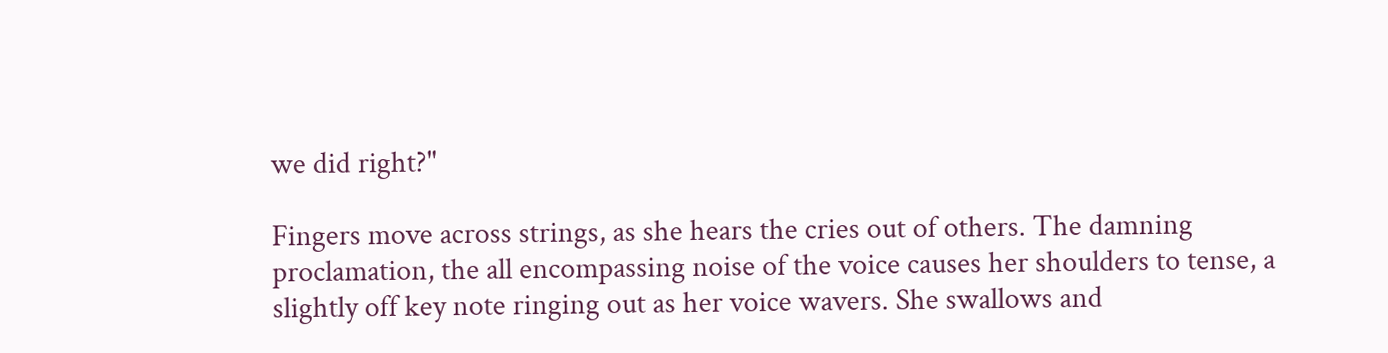we did right?"

Fingers move across strings, as she hears the cries out of others. The damning proclamation, the all encompassing noise of the voice causes her shoulders to tense, a slightly off key note ringing out as her voice wavers. She swallows and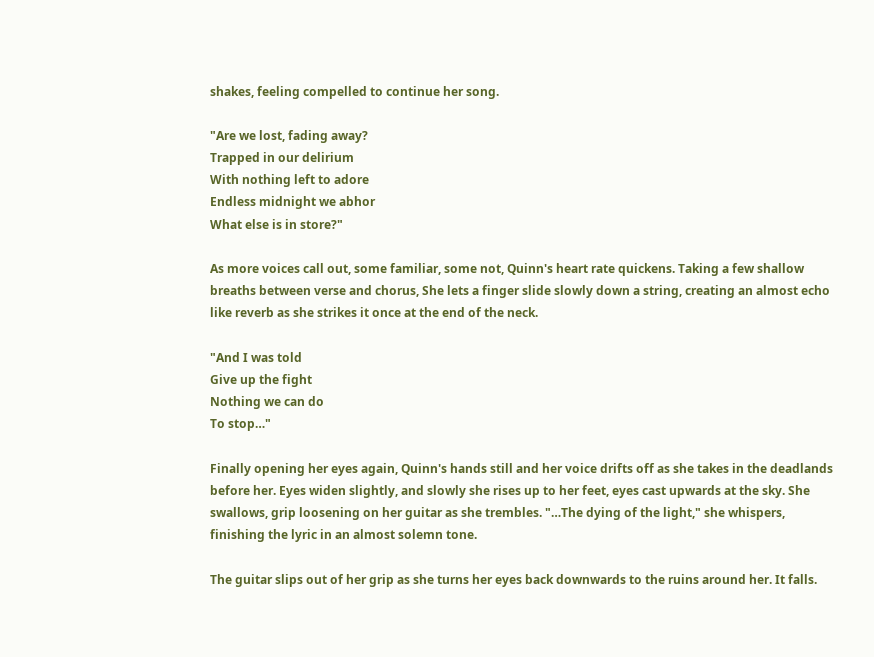shakes, feeling compelled to continue her song.

"Are we lost, fading away?
Trapped in our delirium
With nothing left to adore
Endless midnight we abhor
What else is in store?"

As more voices call out, some familiar, some not, Quinn's heart rate quickens. Taking a few shallow breaths between verse and chorus, She lets a finger slide slowly down a string, creating an almost echo like reverb as she strikes it once at the end of the neck.

"And I was told
Give up the fight
Nothing we can do
To stop…"

Finally opening her eyes again, Quinn's hands still and her voice drifts off as she takes in the deadlands before her. Eyes widen slightly, and slowly she rises up to her feet, eyes cast upwards at the sky. She swallows, grip loosening on her guitar as she trembles. "…The dying of the light," she whispers, finishing the lyric in an almost solemn tone.

The guitar slips out of her grip as she turns her eyes back downwards to the ruins around her. It falls.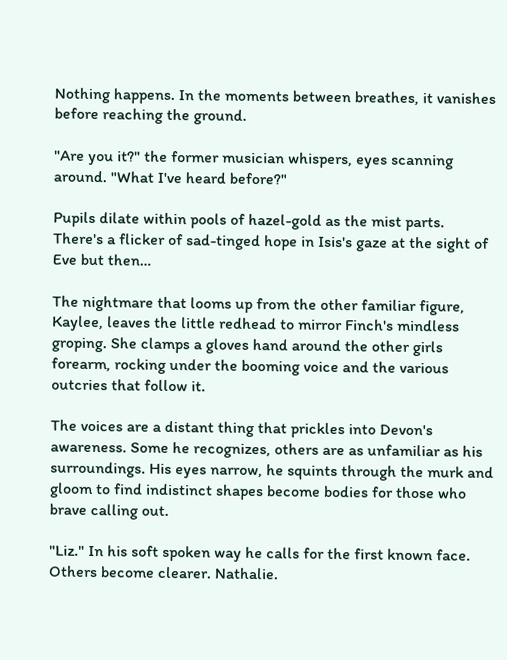Nothing happens. In the moments between breathes, it vanishes before reaching the ground.

"Are you it?" the former musician whispers, eyes scanning around. "What I've heard before?"

Pupils dilate within pools of hazel-gold as the mist parts. There's a flicker of sad-tinged hope in Isis's gaze at the sight of Eve but then…

The nightmare that looms up from the other familiar figure, Kaylee, leaves the little redhead to mirror Finch's mindless groping. She clamps a gloves hand around the other girls forearm, rocking under the booming voice and the various outcries that follow it.

The voices are a distant thing that prickles into Devon's awareness. Some he recognizes, others are as unfamiliar as his surroundings. His eyes narrow, he squints through the murk and gloom to find indistinct shapes become bodies for those who brave calling out.

"Liz." In his soft spoken way he calls for the first known face. Others become clearer. Nathalie.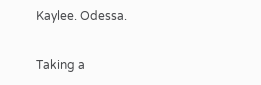Kaylee. Odessa.

Taking a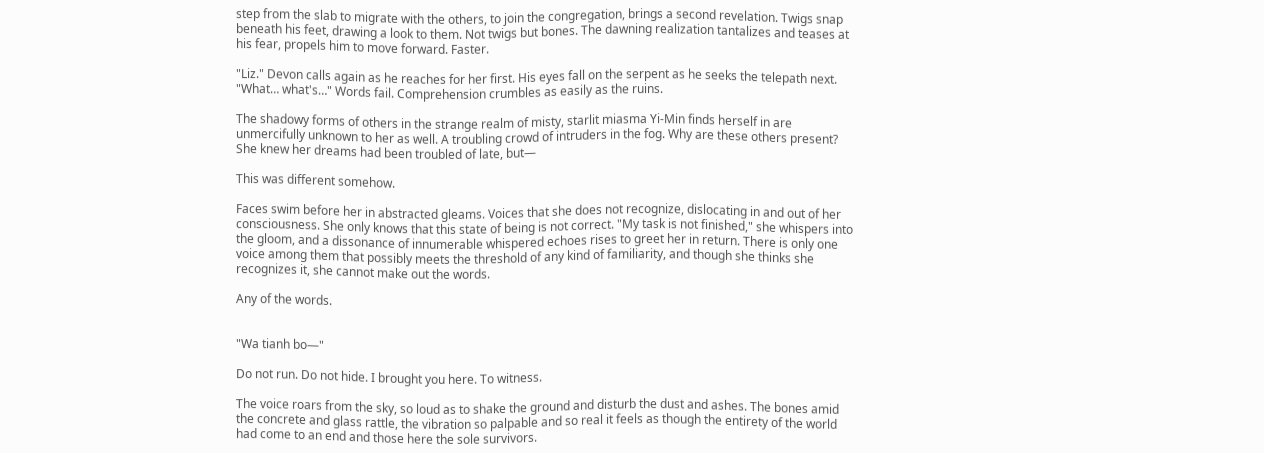step from the slab to migrate with the others, to join the congregation, brings a second revelation. Twigs snap beneath his feet, drawing a look to them. Not twigs but bones. The dawning realization tantalizes and teases at his fear, propels him to move forward. Faster.

"Liz." Devon calls again as he reaches for her first. His eyes fall on the serpent as he seeks the telepath next. "What… what's…" Words fail. Comprehension crumbles as easily as the ruins.

The shadowy forms of others in the strange realm of misty, starlit miasma Yi-Min finds herself in are unmercifully unknown to her as well. A troubling crowd of intruders in the fog. Why are these others present? She knew her dreams had been troubled of late, but—

This was different somehow.

Faces swim before her in abstracted gleams. Voices that she does not recognize, dislocating in and out of her consciousness. She only knows that this state of being is not correct. "My task is not finished," she whispers into the gloom, and a dissonance of innumerable whispered echoes rises to greet her in return. There is only one voice among them that possibly meets the threshold of any kind of familiarity, and though she thinks she recognizes it, she cannot make out the words.

Any of the words.


"Wa tianh bo—"

Do not run. Do not hide. I brought you here. To witness.

The voice roars from the sky, so loud as to shake the ground and disturb the dust and ashes. The bones amid the concrete and glass rattle, the vibration so palpable and so real it feels as though the entirety of the world had come to an end and those here the sole survivors.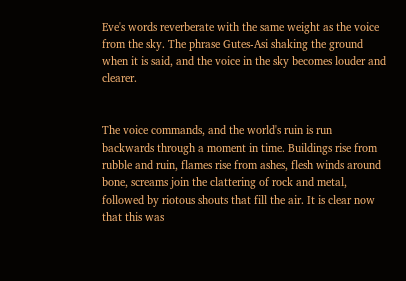Eve's words reverberate with the same weight as the voice from the sky. The phrase Gutes-Asi shaking the ground when it is said, and the voice in the sky becomes louder and clearer.


The voice commands, and the world's ruin is run backwards through a moment in time. Buildings rise from rubble and ruin, flames rise from ashes, flesh winds around bone, screams join the clattering of rock and metal, followed by riotous shouts that fill the air. It is clear now that this was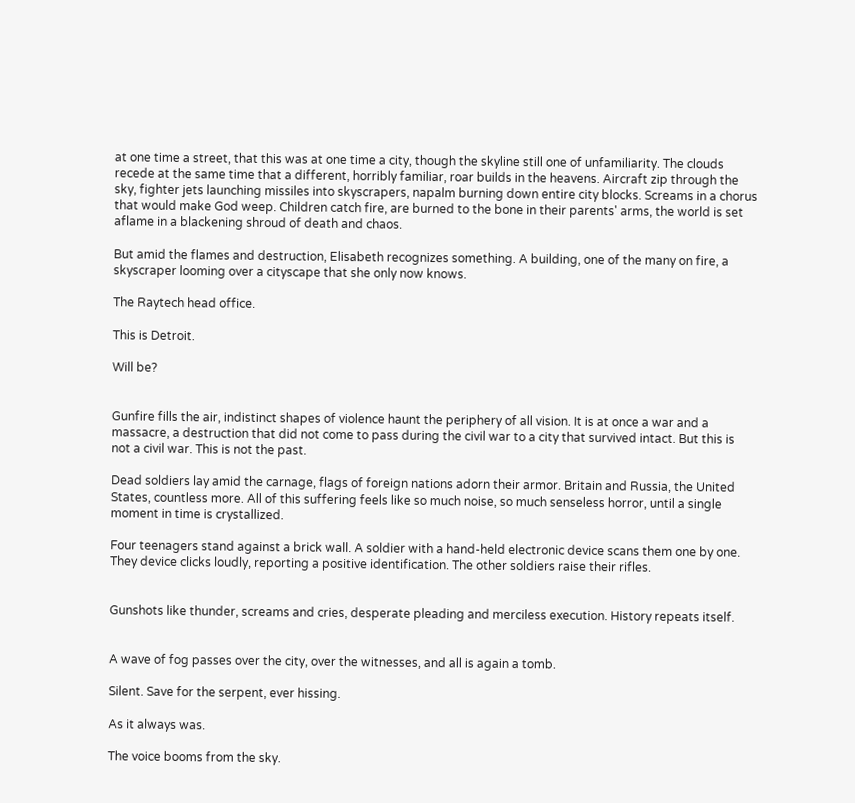at one time a street, that this was at one time a city, though the skyline still one of unfamiliarity. The clouds recede at the same time that a different, horribly familiar, roar builds in the heavens. Aircraft zip through the sky, fighter jets launching missiles into skyscrapers, napalm burning down entire city blocks. Screams in a chorus that would make God weep. Children catch fire, are burned to the bone in their parents' arms, the world is set aflame in a blackening shroud of death and chaos.

But amid the flames and destruction, Elisabeth recognizes something. A building, one of the many on fire, a skyscraper looming over a cityscape that she only now knows.

The Raytech head office.

This is Detroit.

Will be?


Gunfire fills the air, indistinct shapes of violence haunt the periphery of all vision. It is at once a war and a massacre, a destruction that did not come to pass during the civil war to a city that survived intact. But this is not a civil war. This is not the past.

Dead soldiers lay amid the carnage, flags of foreign nations adorn their armor. Britain and Russia, the United States, countless more. All of this suffering feels like so much noise, so much senseless horror, until a single moment in time is crystallized.

Four teenagers stand against a brick wall. A soldier with a hand-held electronic device scans them one by one. They device clicks loudly, reporting a positive identification. The other soldiers raise their rifles.


Gunshots like thunder, screams and cries, desperate pleading and merciless execution. History repeats itself.


A wave of fog passes over the city, over the witnesses, and all is again a tomb.

Silent. Save for the serpent, ever hissing.

As it always was.

The voice booms from the sky.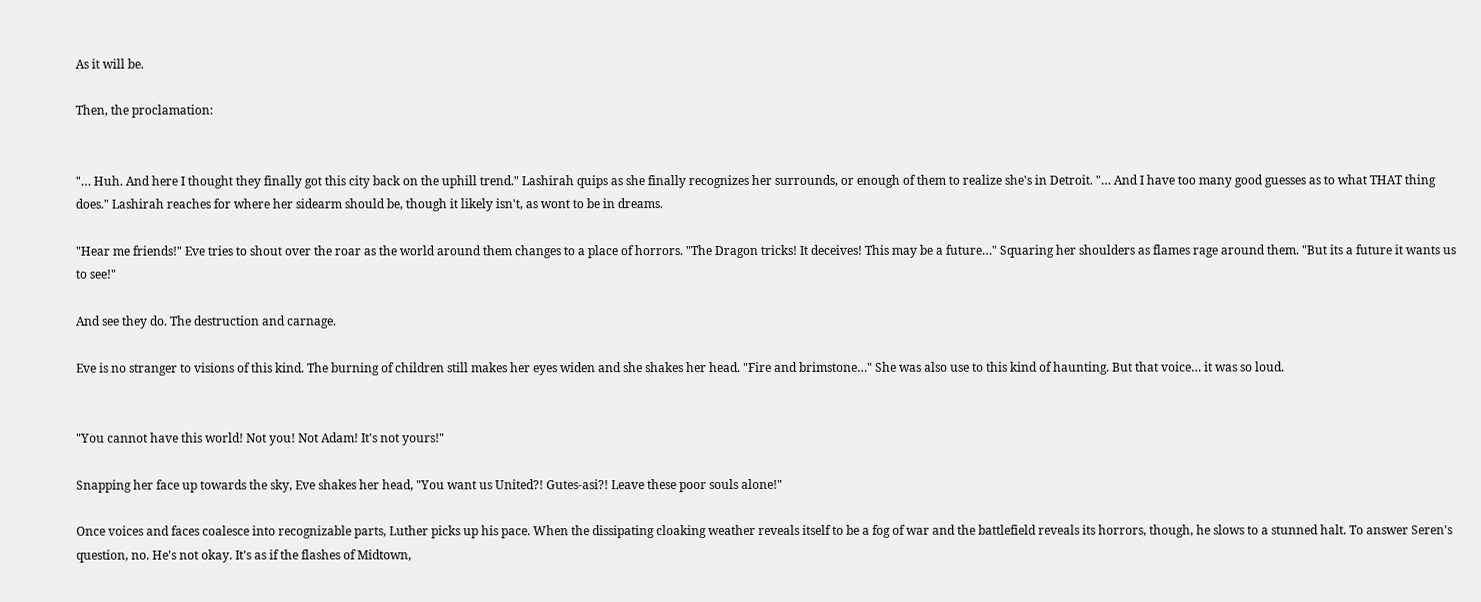As it will be.

Then, the proclamation:


"… Huh. And here I thought they finally got this city back on the uphill trend." Lashirah quips as she finally recognizes her surrounds, or enough of them to realize she's in Detroit. "… And I have too many good guesses as to what THAT thing does." Lashirah reaches for where her sidearm should be, though it likely isn't, as wont to be in dreams.

"Hear me friends!" Eve tries to shout over the roar as the world around them changes to a place of horrors. "The Dragon tricks! It deceives! This may be a future…" Squaring her shoulders as flames rage around them. "But its a future it wants us to see!"

And see they do. The destruction and carnage.

Eve is no stranger to visions of this kind. The burning of children still makes her eyes widen and she shakes her head. "Fire and brimstone…" She was also use to this kind of haunting. But that voice… it was so loud.


"You cannot have this world! Not you! Not Adam! It's not yours!"

Snapping her face up towards the sky, Eve shakes her head, "You want us United?! Gutes-asi?! Leave these poor souls alone!"

Once voices and faces coalesce into recognizable parts, Luther picks up his pace. When the dissipating cloaking weather reveals itself to be a fog of war and the battlefield reveals its horrors, though, he slows to a stunned halt. To answer Seren's question, no. He's not okay. It's as if the flashes of Midtown,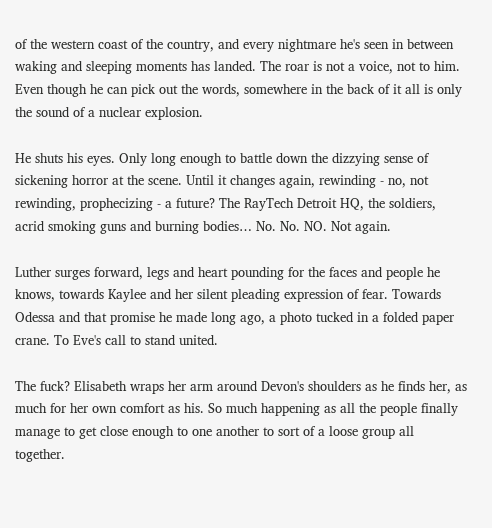of the western coast of the country, and every nightmare he's seen in between waking and sleeping moments has landed. The roar is not a voice, not to him. Even though he can pick out the words, somewhere in the back of it all is only the sound of a nuclear explosion.

He shuts his eyes. Only long enough to battle down the dizzying sense of sickening horror at the scene. Until it changes again, rewinding - no, not rewinding, prophecizing - a future? The RayTech Detroit HQ, the soldiers, acrid smoking guns and burning bodies… No. No. NO. Not again.

Luther surges forward, legs and heart pounding for the faces and people he knows, towards Kaylee and her silent pleading expression of fear. Towards Odessa and that promise he made long ago, a photo tucked in a folded paper crane. To Eve's call to stand united.

The fuck? Elisabeth wraps her arm around Devon's shoulders as he finds her, as much for her own comfort as his. So much happening as all the people finally manage to get close enough to one another to sort of a loose group all together.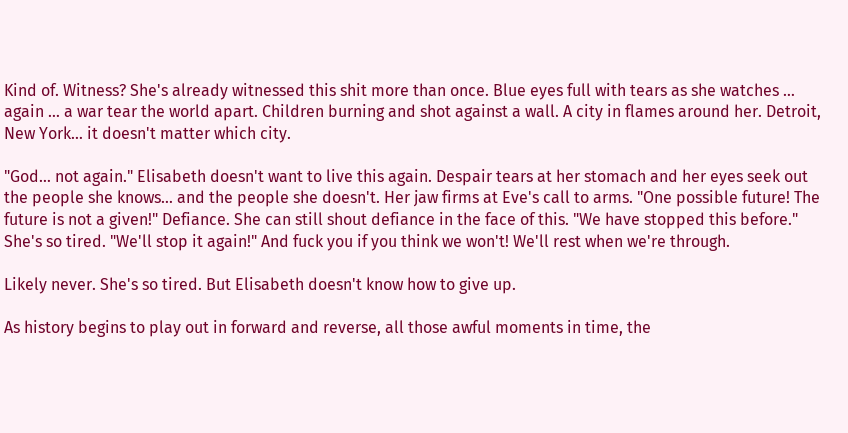Kind of. Witness? She's already witnessed this shit more than once. Blue eyes full with tears as she watches … again … a war tear the world apart. Children burning and shot against a wall. A city in flames around her. Detroit, New York… it doesn't matter which city.

"God… not again." Elisabeth doesn't want to live this again. Despair tears at her stomach and her eyes seek out the people she knows… and the people she doesn't. Her jaw firms at Eve's call to arms. "One possible future! The future is not a given!" Defiance. She can still shout defiance in the face of this. "We have stopped this before." She's so tired. "We'll stop it again!" And fuck you if you think we won't! We'll rest when we're through.

Likely never. She's so tired. But Elisabeth doesn't know how to give up.

As history begins to play out in forward and reverse, all those awful moments in time, the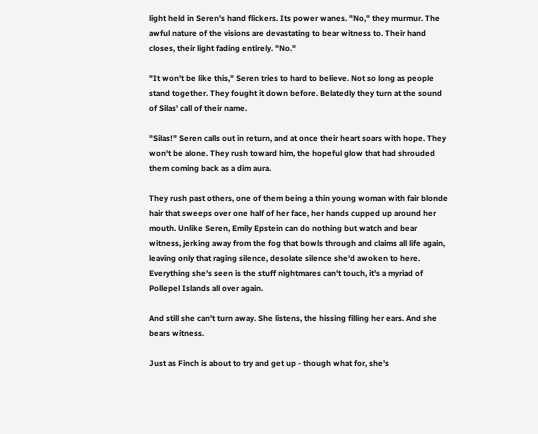light held in Seren's hand flickers. Its power wanes. "No," they murmur. The awful nature of the visions are devastating to bear witness to. Their hand closes, their light fading entirely. "No."

"It won't be like this," Seren tries to hard to believe. Not so long as people stand together. They fought it down before. Belatedly they turn at the sound of Silas' call of their name.

"Silas!" Seren calls out in return, and at once their heart soars with hope. They won't be alone. They rush toward him, the hopeful glow that had shrouded them coming back as a dim aura.

They rush past others, one of them being a thin young woman with fair blonde hair that sweeps over one half of her face, her hands cupped up around her mouth. Unlike Seren, Emily Epstein can do nothing but watch and bear witness, jerking away from the fog that bowls through and claims all life again, leaving only that raging silence, desolate silence she'd awoken to here. Everything she's seen is the stuff nightmares can't touch, it's a myriad of Pollepel Islands all over again.

And still she can't turn away. She listens, the hissing filling her ears. And she bears witness.

Just as Finch is about to try and get up - though what for, she's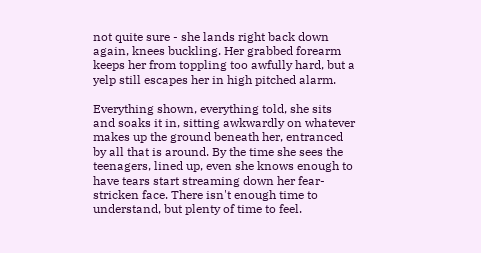not quite sure - she lands right back down again, knees buckling. Her grabbed forearm keeps her from toppling too awfully hard, but a yelp still escapes her in high pitched alarm.

Everything shown, everything told, she sits and soaks it in, sitting awkwardly on whatever makes up the ground beneath her, entranced by all that is around. By the time she sees the teenagers, lined up, even she knows enough to have tears start streaming down her fear-stricken face. There isn't enough time to understand, but plenty of time to feel.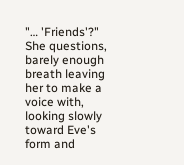"… 'Friends'?" She questions, barely enough breath leaving her to make a voice with, looking slowly toward Eve's form and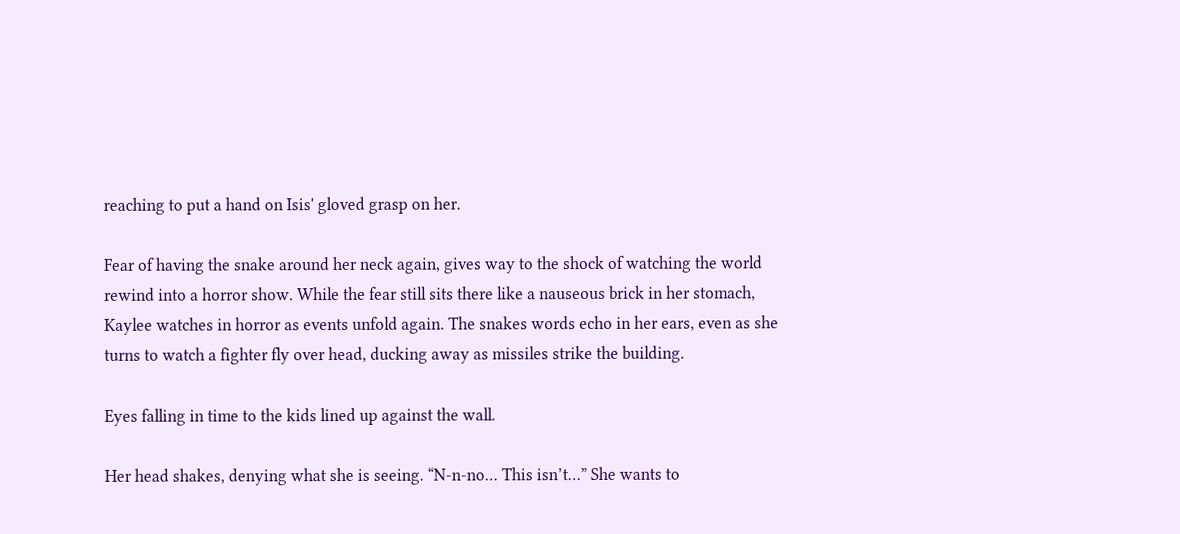reaching to put a hand on Isis' gloved grasp on her.

Fear of having the snake around her neck again, gives way to the shock of watching the world rewind into a horror show. While the fear still sits there like a nauseous brick in her stomach, Kaylee watches in horror as events unfold again. The snakes words echo in her ears, even as she turns to watch a fighter fly over head, ducking away as missiles strike the building.

Eyes falling in time to the kids lined up against the wall.

Her head shakes, denying what she is seeing. “N-n-no… This isn’t…” She wants to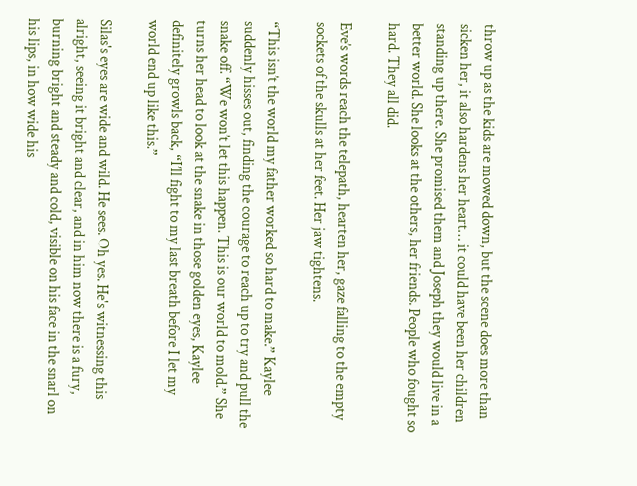throw up as the kids are mowed down, but the scene does more than sicken her, it also hardens her heart… it could have been her children standing up there. She promised them and Joseph they would live in a better world. She looks at the others, her friends. People who fought so hard. They all did.

Eve’s words reach the telepath, hearten her, gaze falling to the empty sockets of the skulls at her feet. Her jaw tightens.

“This isn’t the world my father worked so hard to make.” Kaylee suddenly hisses out, finding the courage to reach up to try and pull the snake off. “We won’t let this happen. This is our world to mold.” She turns her head to look at the snake in those golden eyes, Kaylee definitely growls back, “I’ll fight to my last breath before I let my world end up like this.”

Silas's eyes are wide and wild. He sees. Oh yes. He's witnessing this alright, seeing it bright and clear, and in him now there is a fury, burning bright and steady and cold, visible on his face in the snarl on his lips, in how wide his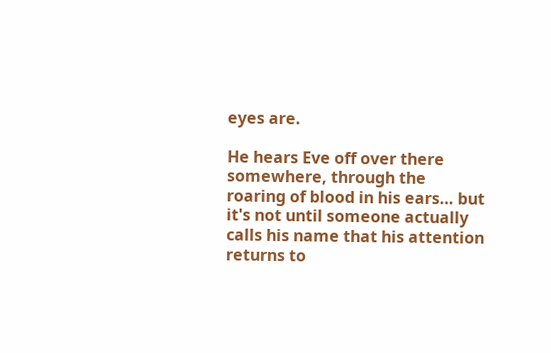eyes are.

He hears Eve off over there somewhere, through the roaring of blood in his ears… but it's not until someone actually calls his name that his attention returns to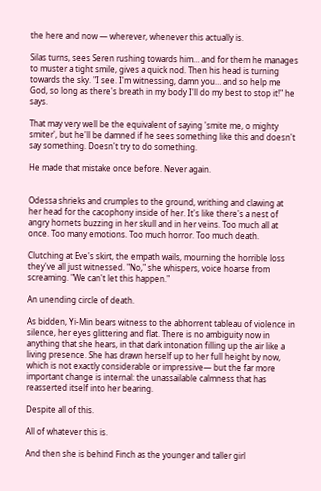the here and now — wherever, whenever this actually is.

Silas turns, sees Seren rushing towards him… and for them he manages to muster a tight smile, gives a quick nod. Then his head is turning towards the sky. "I see. I'm witnessing, damn you… and so help me God, so long as there's breath in my body I'll do my best to stop it!" he says.

That may very well be the equivalent of saying 'smite me, o mighty smiter', but he'll be damned if he sees something like this and doesn't say something. Doesn't try to do something.

He made that mistake once before. Never again.


Odessa shrieks and crumples to the ground, writhing and clawing at her head for the cacophony inside of her. It's like there's a nest of angry hornets buzzing in her skull and in her veins. Too much all at once. Too many emotions. Too much horror. Too much death.

Clutching at Eve's skirt, the empath wails, mourning the horrible loss they've all just witnessed. "No," she whispers, voice hoarse from screaming. "We can't let this happen."

An unending circle of death.

As bidden, Yi-Min bears witness to the abhorrent tableau of violence in silence, her eyes glittering and flat. There is no ambiguity now in anything that she hears, in that dark intonation filling up the air like a living presence. She has drawn herself up to her full height by now, which is not exactly considerable or impressive— but the far more important change is internal: the unassailable calmness that has reasserted itself into her bearing.

Despite all of this.

All of whatever this is.

And then she is behind Finch as the younger and taller girl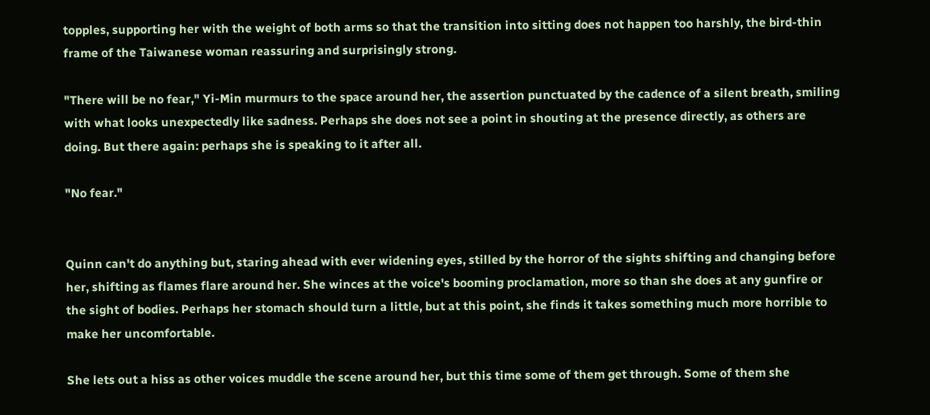topples, supporting her with the weight of both arms so that the transition into sitting does not happen too harshly, the bird-thin frame of the Taiwanese woman reassuring and surprisingly strong.

"There will be no fear," Yi-Min murmurs to the space around her, the assertion punctuated by the cadence of a silent breath, smiling with what looks unexpectedly like sadness. Perhaps she does not see a point in shouting at the presence directly, as others are doing. But there again: perhaps she is speaking to it after all.

"No fear."


Quinn can't do anything but, staring ahead with ever widening eyes, stilled by the horror of the sights shifting and changing before her, shifting as flames flare around her. She winces at the voice's booming proclamation, more so than she does at any gunfire or the sight of bodies. Perhaps her stomach should turn a little, but at this point, she finds it takes something much more horrible to make her uncomfortable.

She lets out a hiss as other voices muddle the scene around her, but this time some of them get through. Some of them she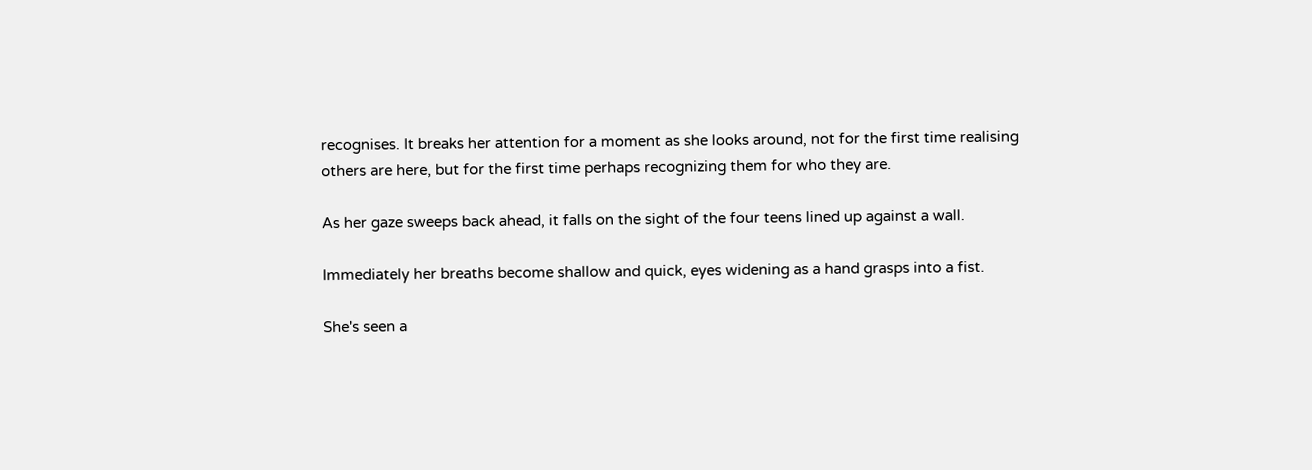recognises. It breaks her attention for a moment as she looks around, not for the first time realising others are here, but for the first time perhaps recognizing them for who they are.

As her gaze sweeps back ahead, it falls on the sight of the four teens lined up against a wall.

Immediately her breaths become shallow and quick, eyes widening as a hand grasps into a fist.

She's seen a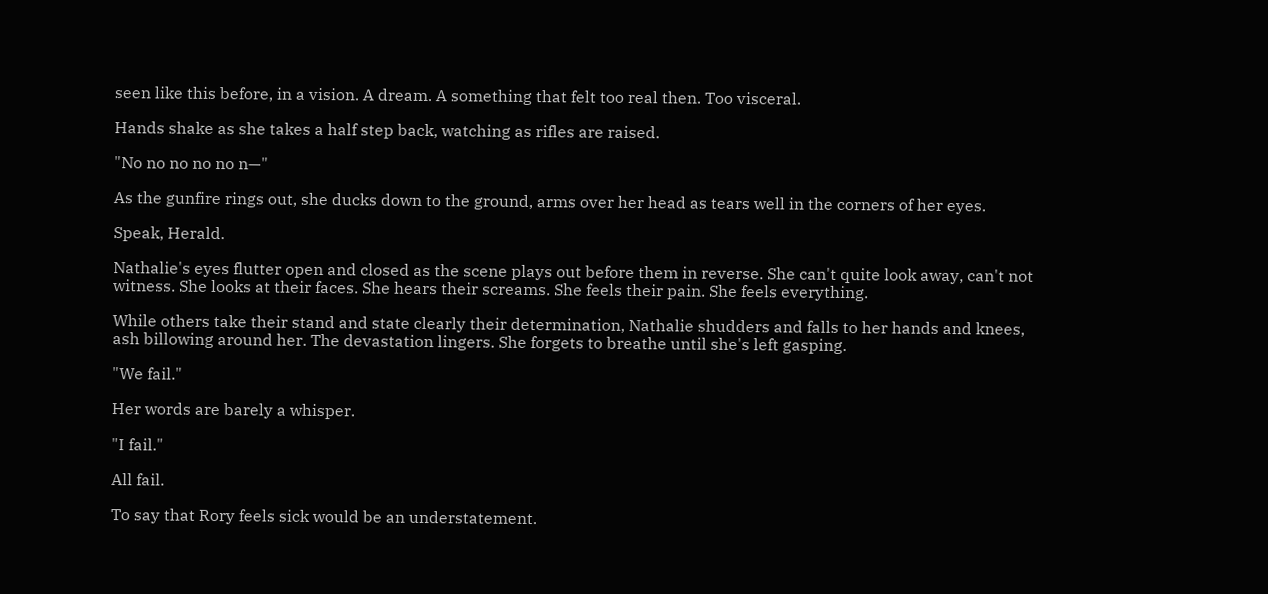seen like this before, in a vision. A dream. A something that felt too real then. Too visceral.

Hands shake as she takes a half step back, watching as rifles are raised.

"No no no no no n—"

As the gunfire rings out, she ducks down to the ground, arms over her head as tears well in the corners of her eyes.

Speak, Herald.

Nathalie's eyes flutter open and closed as the scene plays out before them in reverse. She can't quite look away, can't not witness. She looks at their faces. She hears their screams. She feels their pain. She feels everything.

While others take their stand and state clearly their determination, Nathalie shudders and falls to her hands and knees, ash billowing around her. The devastation lingers. She forgets to breathe until she's left gasping.

"We fail."

Her words are barely a whisper.

"I fail."

All fail.

To say that Rory feels sick would be an understatement.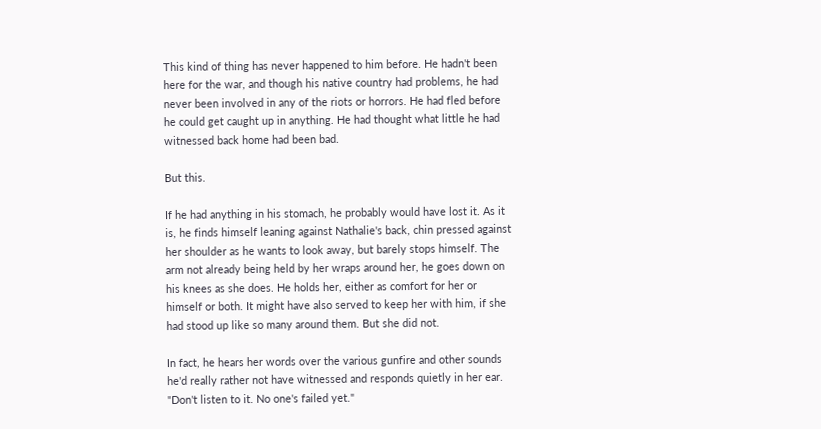This kind of thing has never happened to him before. He hadn't been here for the war, and though his native country had problems, he had never been involved in any of the riots or horrors. He had fled before he could get caught up in anything. He had thought what little he had witnessed back home had been bad.

But this.

If he had anything in his stomach, he probably would have lost it. As it is, he finds himself leaning against Nathalie's back, chin pressed against her shoulder as he wants to look away, but barely stops himself. The arm not already being held by her wraps around her, he goes down on his knees as she does. He holds her, either as comfort for her or himself or both. It might have also served to keep her with him, if she had stood up like so many around them. But she did not.

In fact, he hears her words over the various gunfire and other sounds he'd really rather not have witnessed and responds quietly in her ear. "Don't listen to it. No one's failed yet."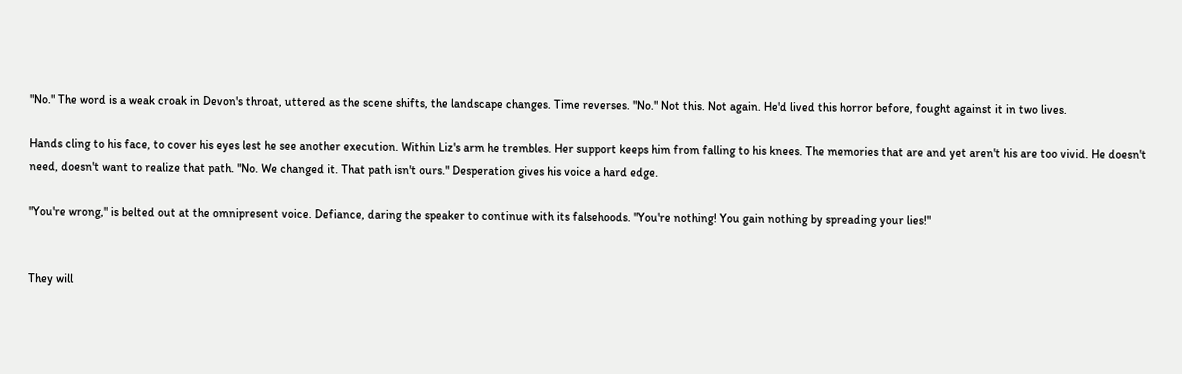"No." The word is a weak croak in Devon's throat, uttered as the scene shifts, the landscape changes. Time reverses. "No." Not this. Not again. He'd lived this horror before, fought against it in two lives.

Hands cling to his face, to cover his eyes lest he see another execution. Within Liz's arm he trembles. Her support keeps him from falling to his knees. The memories that are and yet aren't his are too vivid. He doesn't need, doesn't want to realize that path. "No. We changed it. That path isn't ours." Desperation gives his voice a hard edge.

"You're wrong," is belted out at the omnipresent voice. Defiance, daring the speaker to continue with its falsehoods. "You're nothing! You gain nothing by spreading your lies!"


They will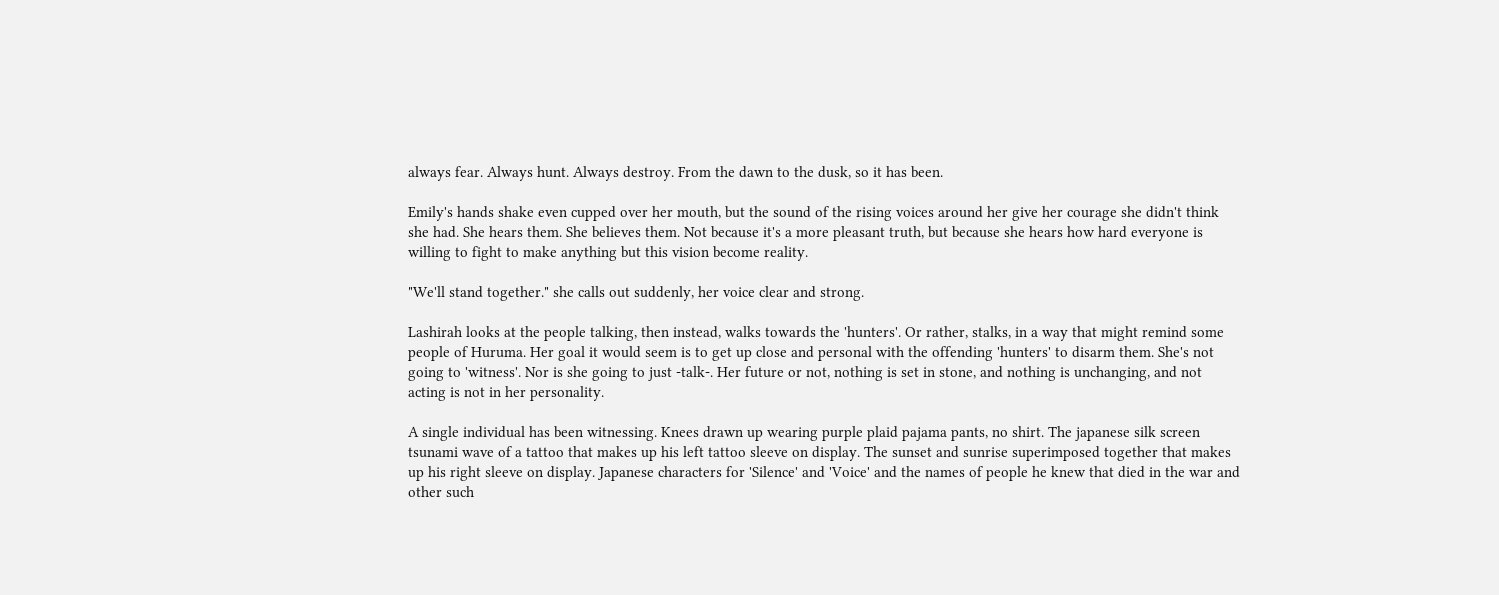always fear. Always hunt. Always destroy. From the dawn to the dusk, so it has been.

Emily's hands shake even cupped over her mouth, but the sound of the rising voices around her give her courage she didn't think she had. She hears them. She believes them. Not because it's a more pleasant truth, but because she hears how hard everyone is willing to fight to make anything but this vision become reality.

"We'll stand together." she calls out suddenly, her voice clear and strong.

Lashirah looks at the people talking, then instead, walks towards the 'hunters'. Or rather, stalks, in a way that might remind some people of Huruma. Her goal it would seem is to get up close and personal with the offending 'hunters' to disarm them. She's not going to 'witness'. Nor is she going to just -talk-. Her future or not, nothing is set in stone, and nothing is unchanging, and not acting is not in her personality.

A single individual has been witnessing. Knees drawn up wearing purple plaid pajama pants, no shirt. The japanese silk screen tsunami wave of a tattoo that makes up his left tattoo sleeve on display. The sunset and sunrise superimposed together that makes up his right sleeve on display. Japanese characters for 'Silence' and 'Voice' and the names of people he knew that died in the war and other such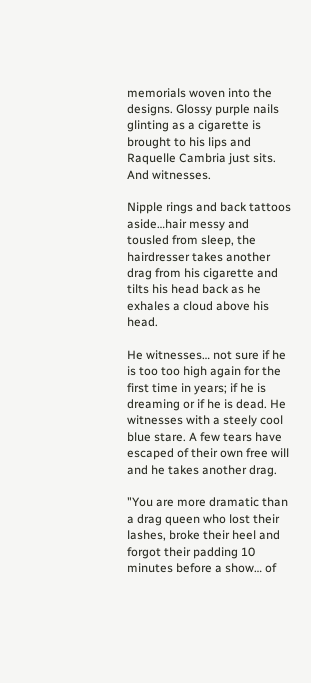memorials woven into the designs. Glossy purple nails glinting as a cigarette is brought to his lips and Raquelle Cambria just sits. And witnesses.

Nipple rings and back tattoos aside…hair messy and tousled from sleep, the hairdresser takes another drag from his cigarette and tilts his head back as he exhales a cloud above his head.

He witnesses… not sure if he is too too high again for the first time in years; if he is dreaming or if he is dead. He witnesses with a steely cool blue stare. A few tears have escaped of their own free will and he takes another drag.

"You are more dramatic than a drag queen who lost their lashes, broke their heel and forgot their padding 10 minutes before a show… of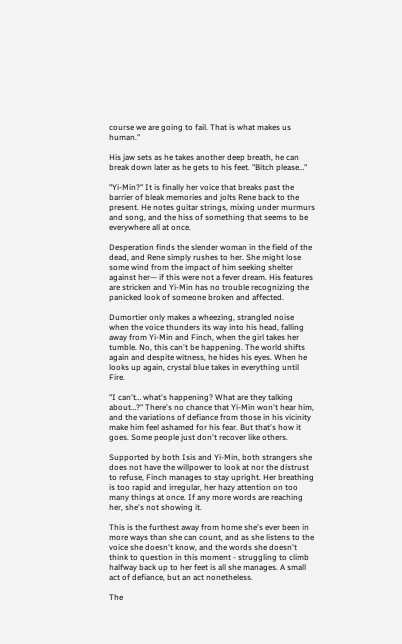course we are going to fail. That is what makes us human."

His jaw sets as he takes another deep breath, he can break down later as he gets to his feet. "Bitch please…"

"Yi-Min?" It is finally her voice that breaks past the barrier of bleak memories and jolts Rene back to the present. He notes guitar strings, mixing under murmurs and song, and the hiss of something that seems to be everywhere all at once.

Desperation finds the slender woman in the field of the dead, and Rene simply rushes to her. She might lose some wind from the impact of him seeking shelter against her— if this were not a fever dream. His features are stricken and Yi-Min has no trouble recognizing the panicked look of someone broken and affected.

Dumortier only makes a wheezing, strangled noise when the voice thunders its way into his head, falling away from Yi-Min and Finch, when the girl takes her tumble. No, this can't be happening. The world shifts again and despite witness, he hides his eyes. When he looks up again, crystal blue takes in everything until Fire.

"I can't… what's happening? What are they talking about…?" There's no chance that Yi-Min won't hear him, and the variations of defiance from those in his vicinity make him feel ashamed for his fear. But that's how it goes. Some people just don't recover like others.

Supported by both Isis and Yi-Min, both strangers she does not have the willpower to look at nor the distrust to refuse, Finch manages to stay upright. Her breathing is too rapid and irregular, her hazy attention on too many things at once. If any more words are reaching her, she's not showing it.

This is the furthest away from home she's ever been in more ways than she can count, and as she listens to the voice she doesn't know, and the words she doesn't think to question in this moment - struggling to climb halfway back up to her feet is all she manages. A small act of defiance, but an act nonetheless.

The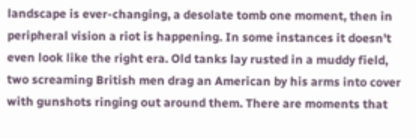landscape is ever-changing, a desolate tomb one moment, then in peripheral vision a riot is happening. In some instances it doesn't even look like the right era. Old tanks lay rusted in a muddy field, two screaming British men drag an American by his arms into cover with gunshots ringing out around them. There are moments that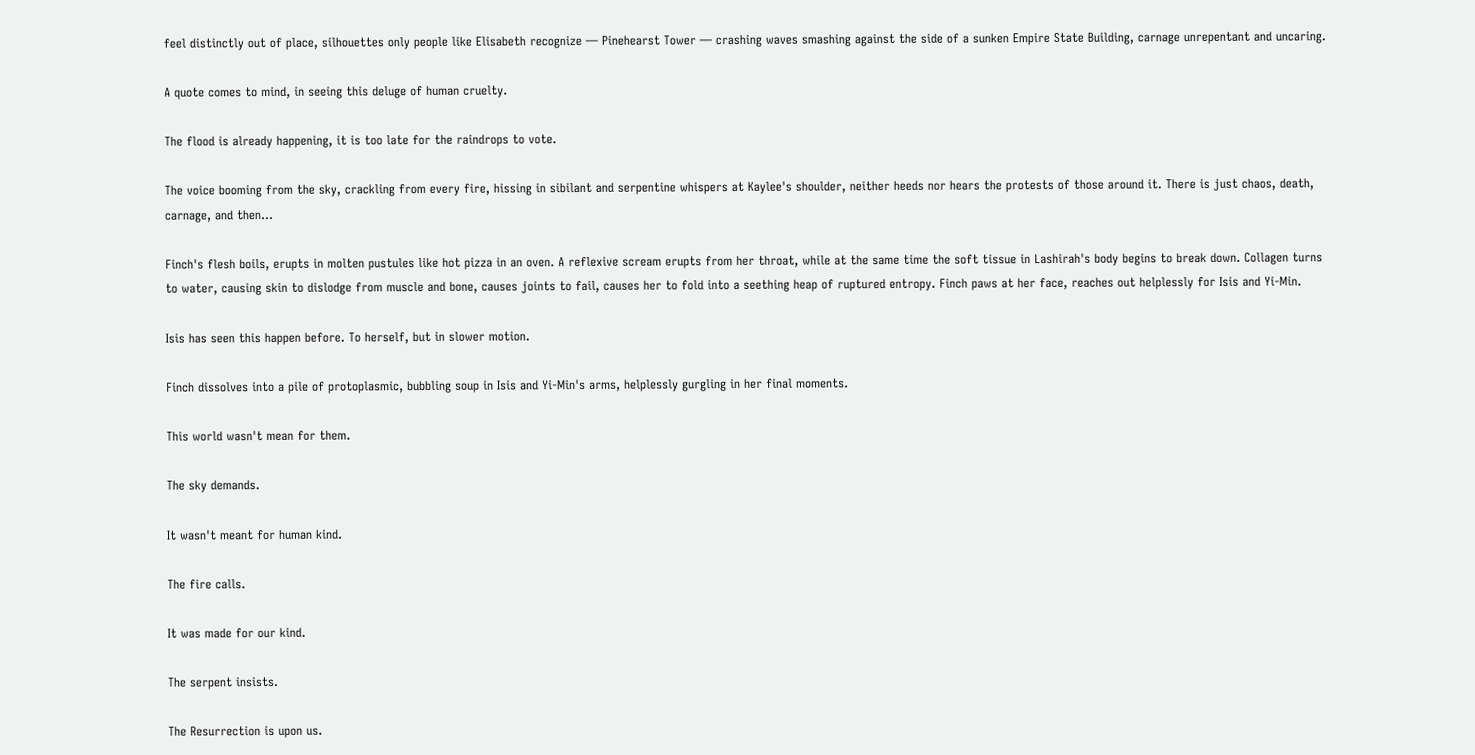feel distinctly out of place, silhouettes only people like Elisabeth recognize — Pinehearst Tower — crashing waves smashing against the side of a sunken Empire State Building, carnage unrepentant and uncaring.

A quote comes to mind, in seeing this deluge of human cruelty.

The flood is already happening, it is too late for the raindrops to vote.

The voice booming from the sky, crackling from every fire, hissing in sibilant and serpentine whispers at Kaylee's shoulder, neither heeds nor hears the protests of those around it. There is just chaos, death, carnage, and then…

Finch's flesh boils, erupts in molten pustules like hot pizza in an oven. A reflexive scream erupts from her throat, while at the same time the soft tissue in Lashirah's body begins to break down. Collagen turns to water, causing skin to dislodge from muscle and bone, causes joints to fail, causes her to fold into a seething heap of ruptured entropy. Finch paws at her face, reaches out helplessly for Isis and Yi-Min.

Isis has seen this happen before. To herself, but in slower motion.

Finch dissolves into a pile of protoplasmic, bubbling soup in Isis and Yi-Min's arms, helplessly gurgling in her final moments.

This world wasn't mean for them.

The sky demands.

It wasn't meant for human kind.

The fire calls.

It was made for our kind.

The serpent insists.

The Resurrection is upon us.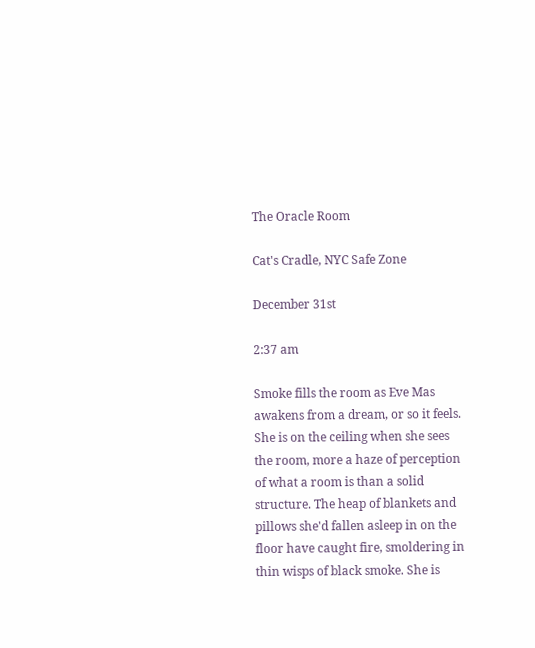The Oracle Room

Cat's Cradle, NYC Safe Zone

December 31st

2:37 am

Smoke fills the room as Eve Mas awakens from a dream, or so it feels. She is on the ceiling when she sees the room, more a haze of perception of what a room is than a solid structure. The heap of blankets and pillows she'd fallen asleep in on the floor have caught fire, smoldering in thin wisps of black smoke. She is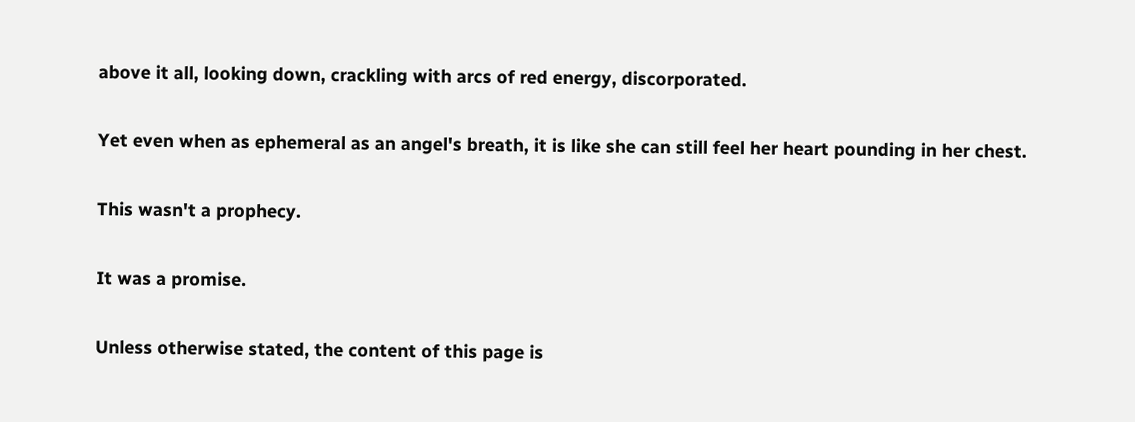above it all, looking down, crackling with arcs of red energy, discorporated.

Yet even when as ephemeral as an angel's breath, it is like she can still feel her heart pounding in her chest.

This wasn't a prophecy.

It was a promise.

Unless otherwise stated, the content of this page is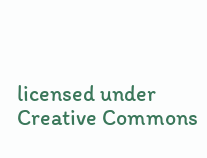licensed under Creative Commons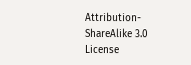Attribution-ShareAlike 3.0 License